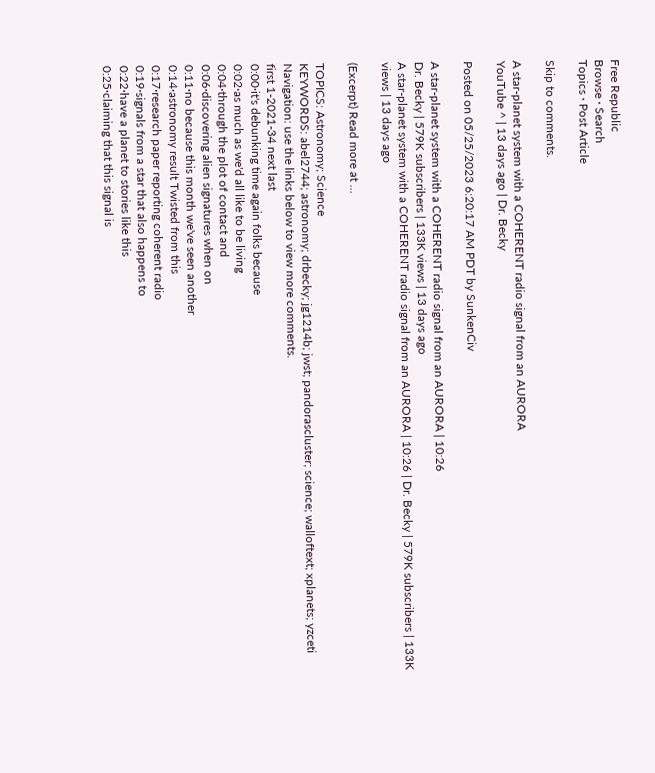Free Republic
Browse · Search
Topics · Post Article

Skip to comments.

A star-planet system with a COHERENT radio signal from an AURORA
YouTube ^ | 13 days ago | Dr. Becky

Posted on 05/25/2023 6:20:17 AM PDT by SunkenCiv

A star-planet system with a COHERENT radio signal from an AURORA | 10:26
Dr. Becky | 579K subscribers | 133K views | 13 days ago
A star-planet system with a COHERENT radio signal from an AURORA | 10:26 | Dr. Becky | 579K subscribers | 133K views | 13 days ago

(Excerpt) Read more at ...

TOPICS: Astronomy; Science
KEYWORDS: abel2744; astronomy; drbecky; jg1214b; jwst; pandorascluster; science; walloftext; xplanets; yzceti
Navigation: use the links below to view more comments.
first 1-2021-34 next last
0:00·it's debunking time again folks because
0:02·as much as we'd all like to be living
0:04·through the plot of contact and
0:06·discovering alien signatures when on
0:11·no because this month we've seen another
0:14·astronomy result Twisted from this
0:17·research paper reporting coherent radio
0:19·signals from a star that also happens to
0:22·have a planet to stories like this
0:25·claiming that this signal is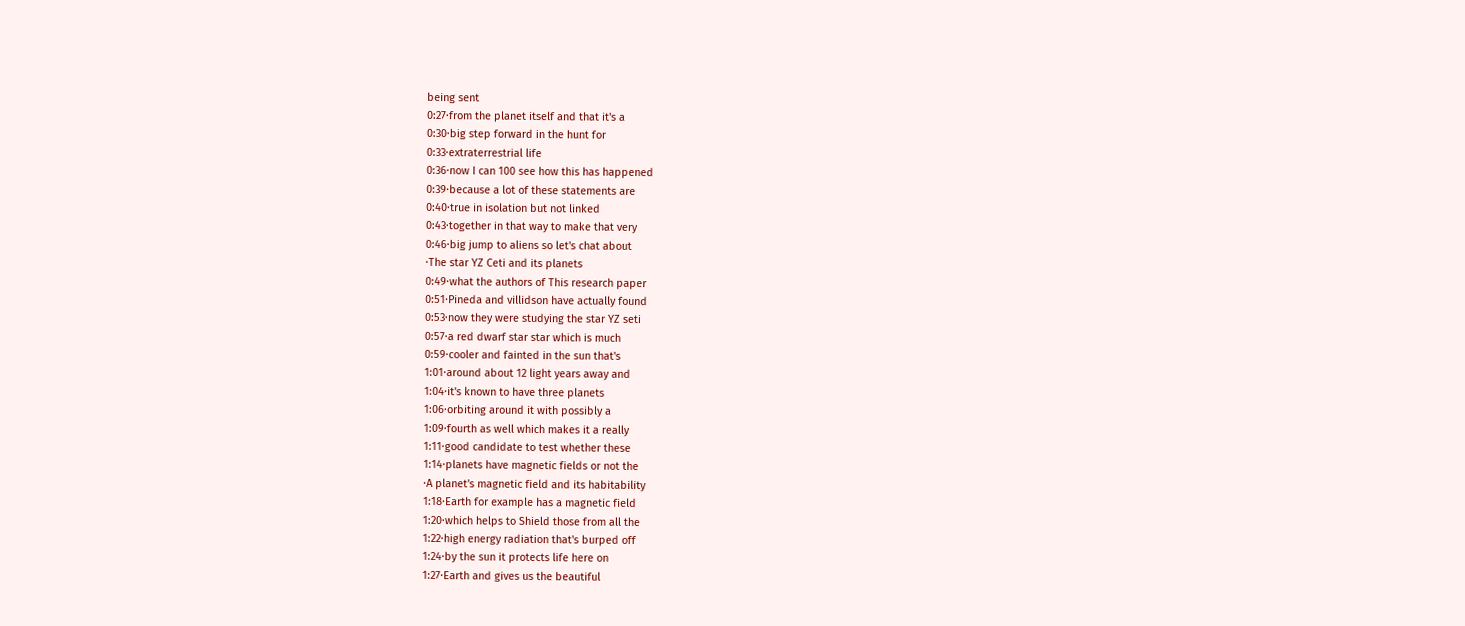being sent
0:27·from the planet itself and that it's a
0:30·big step forward in the hunt for
0:33·extraterrestrial life
0:36·now I can 100 see how this has happened
0:39·because a lot of these statements are
0:40·true in isolation but not linked
0:43·together in that way to make that very
0:46·big jump to aliens so let's chat about
·The star YZ Ceti and its planets
0:49·what the authors of This research paper
0:51·Pineda and villidson have actually found
0:53·now they were studying the star YZ seti
0:57·a red dwarf star star which is much
0:59·cooler and fainted in the sun that's
1:01·around about 12 light years away and
1:04·it's known to have three planets
1:06·orbiting around it with possibly a
1:09·fourth as well which makes it a really
1:11·good candidate to test whether these
1:14·planets have magnetic fields or not the
·A planet's magnetic field and its habitability
1:18·Earth for example has a magnetic field
1:20·which helps to Shield those from all the
1:22·high energy radiation that's burped off
1:24·by the sun it protects life here on
1:27·Earth and gives us the beautiful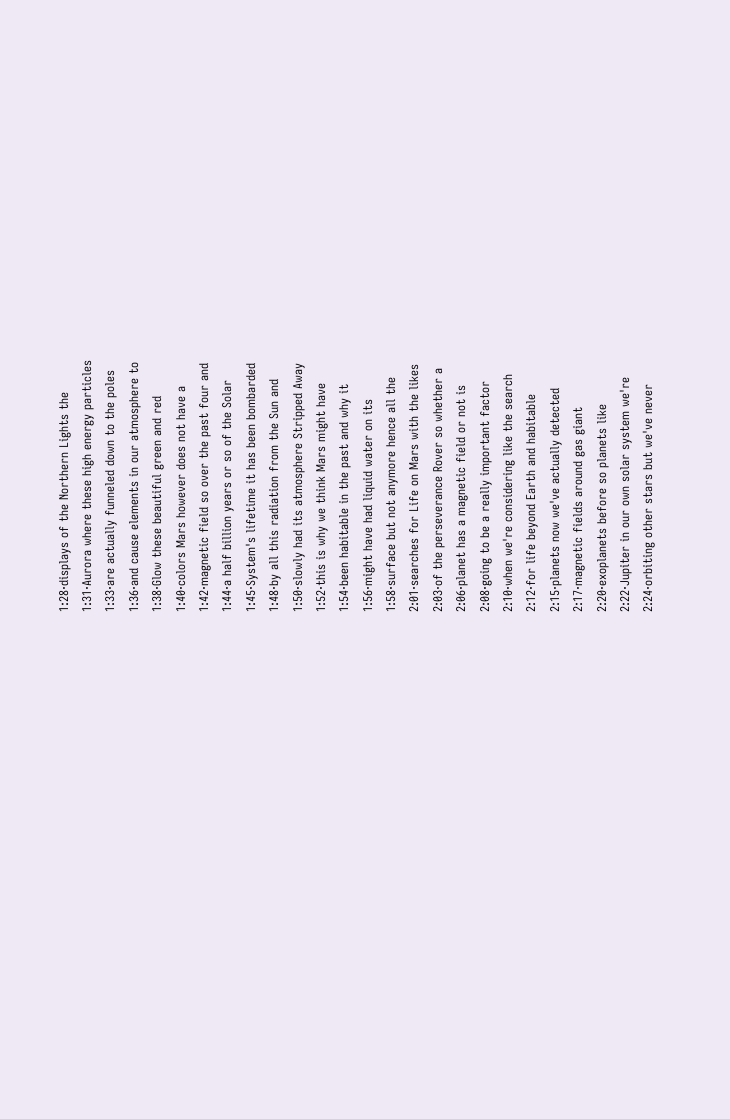1:28·displays of the Northern Lights the
1:31·Aurora where these high energy particles
1:33·are actually funneled down to the poles
1:36·and cause elements in our atmosphere to
1:38·Glow these beautiful green and red
1:40·colors Mars however does not have a
1:42·magnetic field so over the past four and
1:44·a half billion years or so of the Solar
1:45·System's lifetime it has been bombarded
1:48·by all this radiation from the Sun and
1:50·slowly had its atmosphere Stripped Away
1:52·this is why we think Mars might have
1:54·been habitable in the past and why it
1:56·might have had liquid water on its
1:58·surface but not anymore hence all the
2:01·searches for Life on Mars with the likes
2:03·of the perseverance Rover so whether a
2:06·planet has a magnetic field or not is
2:08·going to be a really important factor
2:10·when we're considering like the search
2:12·for life beyond Earth and habitable
2:15·planets now we've actually detected
2:17·magnetic fields around gas giant
2:20·exoplanets before so planets like
2:22·Jupiter in our own solar system we're
2:24·orbiting other stars but we've never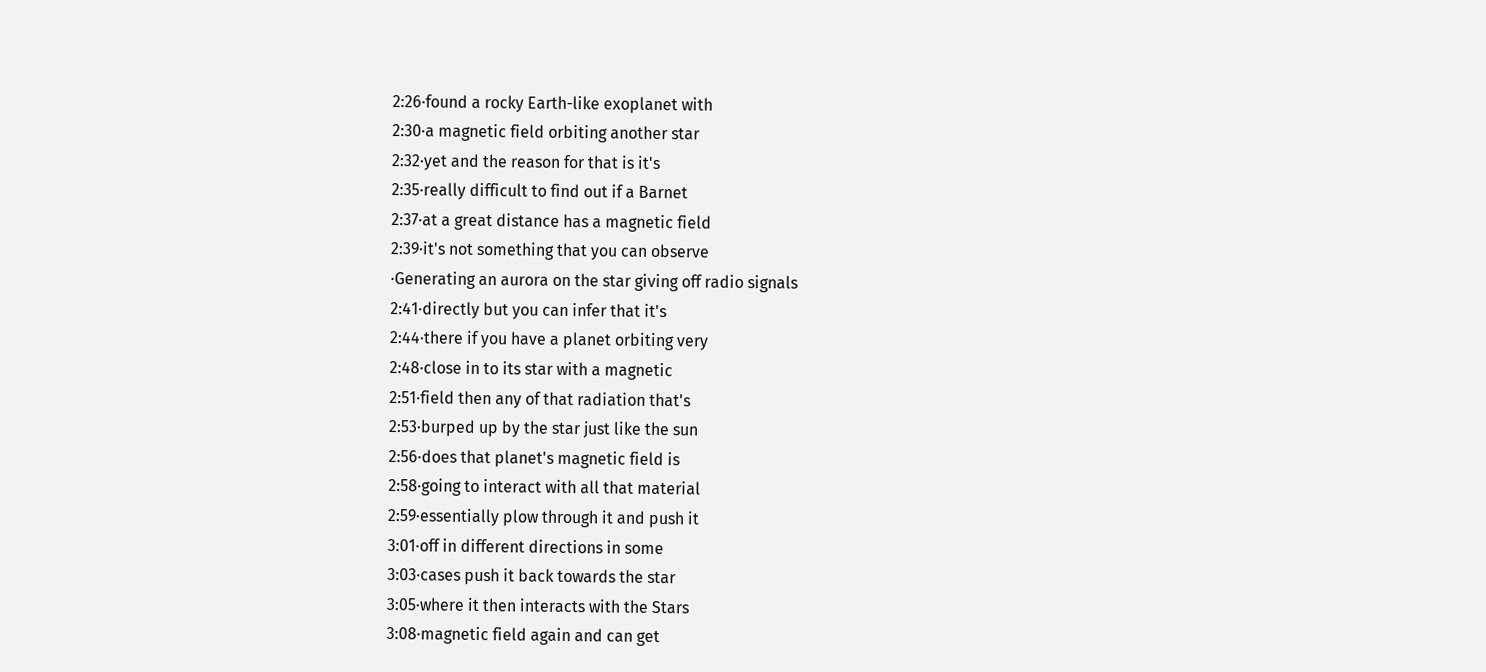2:26·found a rocky Earth-like exoplanet with
2:30·a magnetic field orbiting another star
2:32·yet and the reason for that is it's
2:35·really difficult to find out if a Barnet
2:37·at a great distance has a magnetic field
2:39·it's not something that you can observe
·Generating an aurora on the star giving off radio signals
2:41·directly but you can infer that it's
2:44·there if you have a planet orbiting very
2:48·close in to its star with a magnetic
2:51·field then any of that radiation that's
2:53·burped up by the star just like the sun
2:56·does that planet's magnetic field is
2:58·going to interact with all that material
2:59·essentially plow through it and push it
3:01·off in different directions in some
3:03·cases push it back towards the star
3:05·where it then interacts with the Stars
3:08·magnetic field again and can get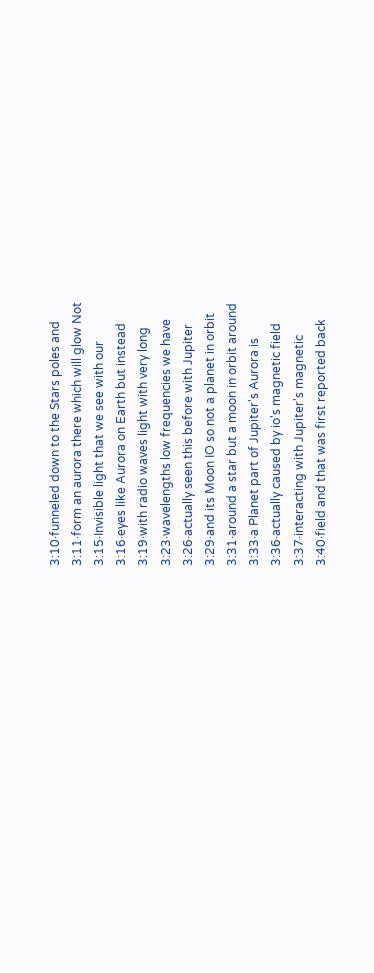3:10·funneled down to the Stars poles and
3:11·form an aurora there which will glow Not
3:15·Invisible light that we see with our
3:16·eyes like Aurora on Earth but instead
3:19·with radio waves light with very long
3:23·wavelengths low frequencies we have
3:26·actually seen this before with Jupiter
3:29·and its Moon IO so not a planet in orbit
3:31·around a star but a moon in orbit around
3:33·a Planet part of Jupiter's Aurora is
3:36·actually caused by io's magnetic field
3:37·interacting with Jupiter's magnetic
3:40·field and that was first reported back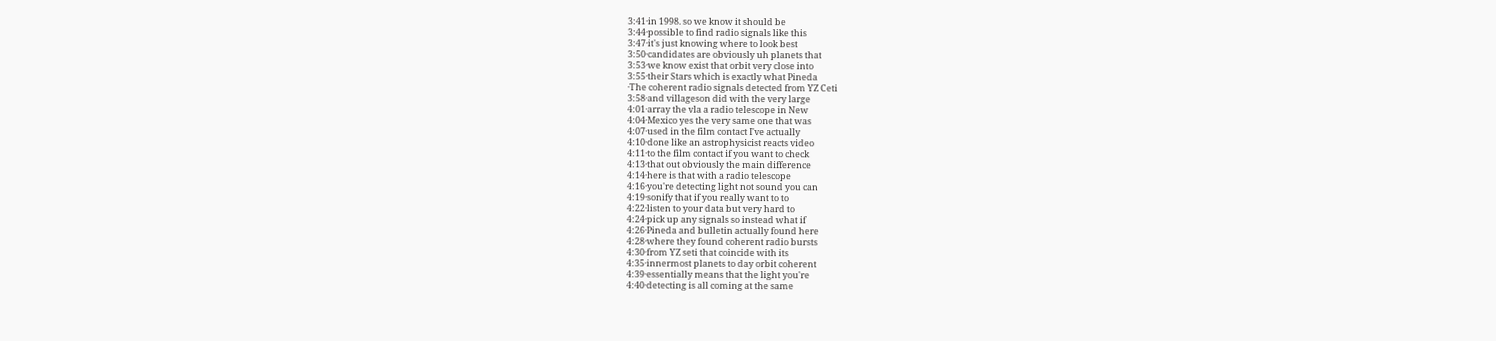3:41·in 1998. so we know it should be
3:44·possible to find radio signals like this
3:47·it's just knowing where to look best
3:50·candidates are obviously uh planets that
3:53·we know exist that orbit very close into
3:55·their Stars which is exactly what Pineda
·The coherent radio signals detected from YZ Ceti
3:58·and villageson did with the very large
4:01·array the vla a radio telescope in New
4:04·Mexico yes the very same one that was
4:07·used in the film contact I've actually
4:10·done like an astrophysicist reacts video
4:11·to the film contact if you want to check
4:13·that out obviously the main difference
4:14·here is that with a radio telescope
4:16·you're detecting light not sound you can
4:19·sonify that if you really want to to
4:22·listen to your data but very hard to
4:24·pick up any signals so instead what if
4:26·Pineda and bulletin actually found here
4:28·where they found coherent radio bursts
4:30·from YZ seti that coincide with its
4:35·innermost planets to day orbit coherent
4:39·essentially means that the light you're
4:40·detecting is all coming at the same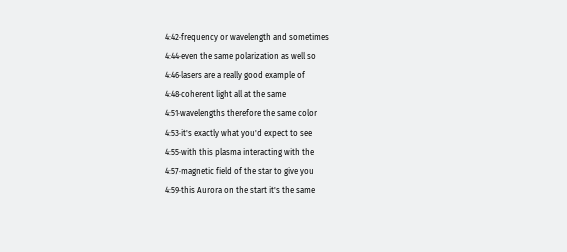4:42·frequency or wavelength and sometimes
4:44·even the same polarization as well so
4:46·lasers are a really good example of
4:48·coherent light all at the same
4:51·wavelengths therefore the same color
4:53·it's exactly what you'd expect to see
4:55·with this plasma interacting with the
4:57·magnetic field of the star to give you
4:59·this Aurora on the start it's the same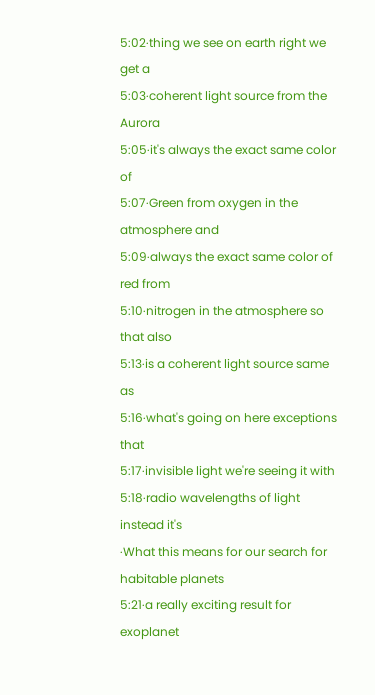5:02·thing we see on earth right we get a
5:03·coherent light source from the Aurora
5:05·it's always the exact same color of
5:07·Green from oxygen in the atmosphere and
5:09·always the exact same color of red from
5:10·nitrogen in the atmosphere so that also
5:13·is a coherent light source same as
5:16·what's going on here exceptions that
5:17·invisible light we're seeing it with
5:18·radio wavelengths of light instead it's
·What this means for our search for habitable planets
5:21·a really exciting result for exoplanet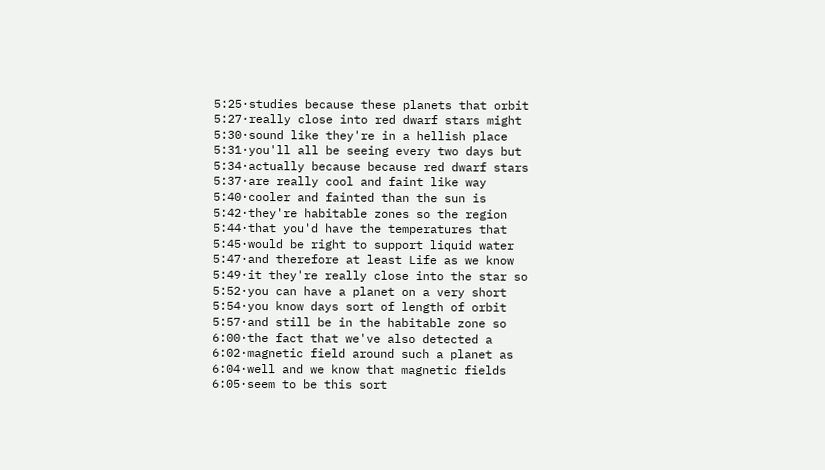5:25·studies because these planets that orbit
5:27·really close into red dwarf stars might
5:30·sound like they're in a hellish place
5:31·you'll all be seeing every two days but
5:34·actually because because red dwarf stars
5:37·are really cool and faint like way
5:40·cooler and fainted than the sun is
5:42·they're habitable zones so the region
5:44·that you'd have the temperatures that
5:45·would be right to support liquid water
5:47·and therefore at least Life as we know
5:49·it they're really close into the star so
5:52·you can have a planet on a very short
5:54·you know days sort of length of orbit
5:57·and still be in the habitable zone so
6:00·the fact that we've also detected a
6:02·magnetic field around such a planet as
6:04·well and we know that magnetic fields
6:05·seem to be this sort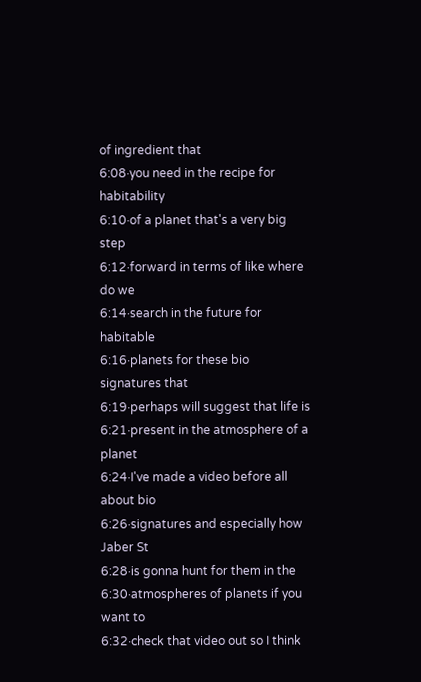of ingredient that
6:08·you need in the recipe for habitability
6:10·of a planet that's a very big step
6:12·forward in terms of like where do we
6:14·search in the future for habitable
6:16·planets for these bio signatures that
6:19·perhaps will suggest that life is
6:21·present in the atmosphere of a planet
6:24·I've made a video before all about bio
6:26·signatures and especially how Jaber St
6:28·is gonna hunt for them in the
6:30·atmospheres of planets if you want to
6:32·check that video out so I think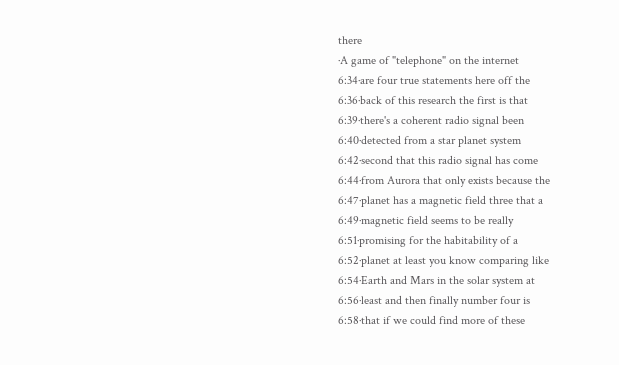there
·A game of "telephone" on the internet
6:34·are four true statements here off the
6:36·back of this research the first is that
6:39·there's a coherent radio signal been
6:40·detected from a star planet system
6:42·second that this radio signal has come
6:44·from Aurora that only exists because the
6:47·planet has a magnetic field three that a
6:49·magnetic field seems to be really
6:51·promising for the habitability of a
6:52·planet at least you know comparing like
6:54·Earth and Mars in the solar system at
6:56·least and then finally number four is
6:58·that if we could find more of these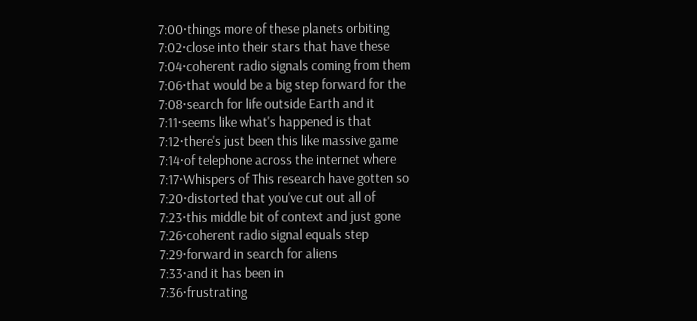7:00·things more of these planets orbiting
7:02·close into their stars that have these
7:04·coherent radio signals coming from them
7:06·that would be a big step forward for the
7:08·search for life outside Earth and it
7:11·seems like what's happened is that
7:12·there's just been this like massive game
7:14·of telephone across the internet where
7:17·Whispers of This research have gotten so
7:20·distorted that you've cut out all of
7:23·this middle bit of context and just gone
7:26·coherent radio signal equals step
7:29·forward in search for aliens
7:33·and it has been in
7:36·frustrating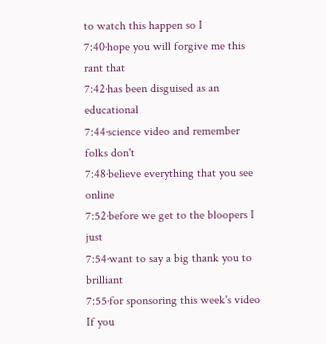to watch this happen so I
7:40·hope you will forgive me this rant that
7:42·has been disguised as an educational
7:44·science video and remember folks don't
7:48·believe everything that you see online
7:52·before we get to the bloopers I just
7:54·want to say a big thank you to brilliant
7:55·for sponsoring this week's video If you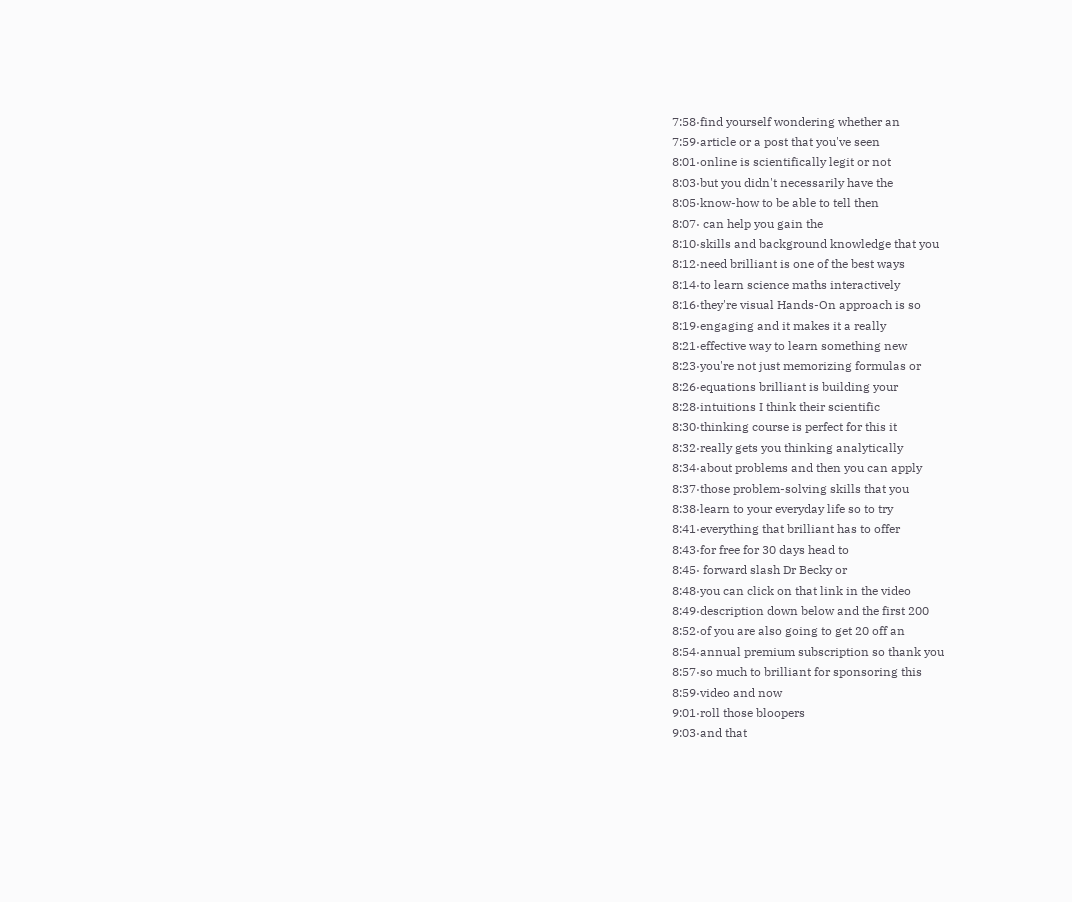7:58·find yourself wondering whether an
7:59·article or a post that you've seen
8:01·online is scientifically legit or not
8:03·but you didn't necessarily have the
8:05·know-how to be able to tell then
8:07· can help you gain the
8:10·skills and background knowledge that you
8:12·need brilliant is one of the best ways
8:14·to learn science maths interactively
8:16·they're visual Hands-On approach is so
8:19·engaging and it makes it a really
8:21·effective way to learn something new
8:23·you're not just memorizing formulas or
8:26·equations brilliant is building your
8:28·intuitions I think their scientific
8:30·thinking course is perfect for this it
8:32·really gets you thinking analytically
8:34·about problems and then you can apply
8:37·those problem-solving skills that you
8:38·learn to your everyday life so to try
8:41·everything that brilliant has to offer
8:43·for free for 30 days head to
8:45· forward slash Dr Becky or
8:48·you can click on that link in the video
8:49·description down below and the first 200
8:52·of you are also going to get 20 off an
8:54·annual premium subscription so thank you
8:57·so much to brilliant for sponsoring this
8:59·video and now
9:01·roll those bloopers
9:03·and that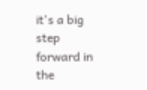it's a big step forward in the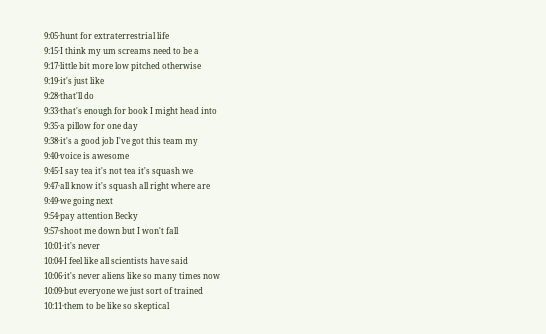9:05·hunt for extraterrestrial life
9:15·I think my um screams need to be a
9:17·little bit more low pitched otherwise
9:19·it's just like
9:28·that'll do
9:33·that's enough for book I might head into
9:35·a pillow for one day
9:38·it's a good job I've got this team my
9:40·voice is awesome
9:45·I say tea it's not tea it's squash we
9:47·all know it's squash all right where are
9:49·we going next
9:54·pay attention Becky
9:57·shoot me down but I won't fall
10:01·it's never
10:04·I feel like all scientists have said
10:06·it's never aliens like so many times now
10:09·but everyone we just sort of trained
10:11·them to be like so skeptical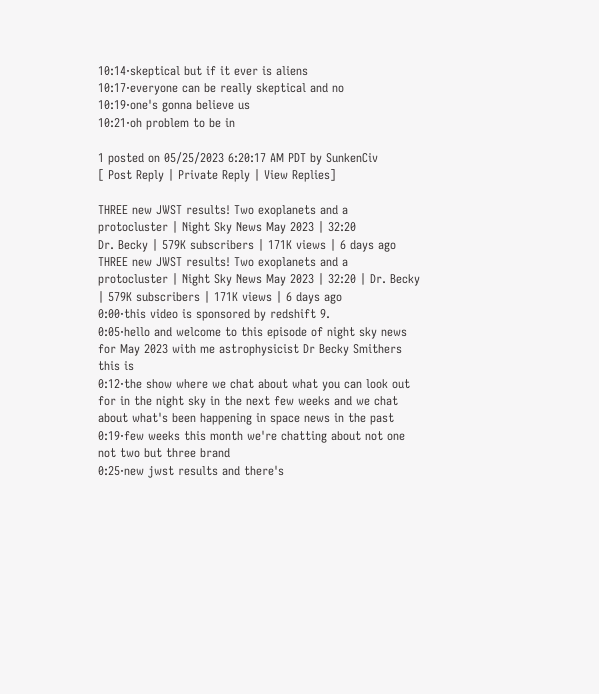10:14·skeptical but if it ever is aliens
10:17·everyone can be really skeptical and no
10:19·one's gonna believe us
10:21·oh problem to be in

1 posted on 05/25/2023 6:20:17 AM PDT by SunkenCiv
[ Post Reply | Private Reply | View Replies]

THREE new JWST results! Two exoplanets and a protocluster | Night Sky News May 2023 | 32:20
Dr. Becky | 579K subscribers | 171K views | 6 days ago
THREE new JWST results! Two exoplanets and a protocluster | Night Sky News May 2023 | 32:20 | Dr. Becky | 579K subscribers | 171K views | 6 days ago
0:00·this video is sponsored by redshift 9.
0:05·hello and welcome to this episode of night sky news for May 2023 with me astrophysicist Dr Becky Smithers this is
0:12·the show where we chat about what you can look out for in the night sky in the next few weeks and we chat about what's been happening in space news in the past
0:19·few weeks this month we're chatting about not one not two but three brand
0:25·new jwst results and there's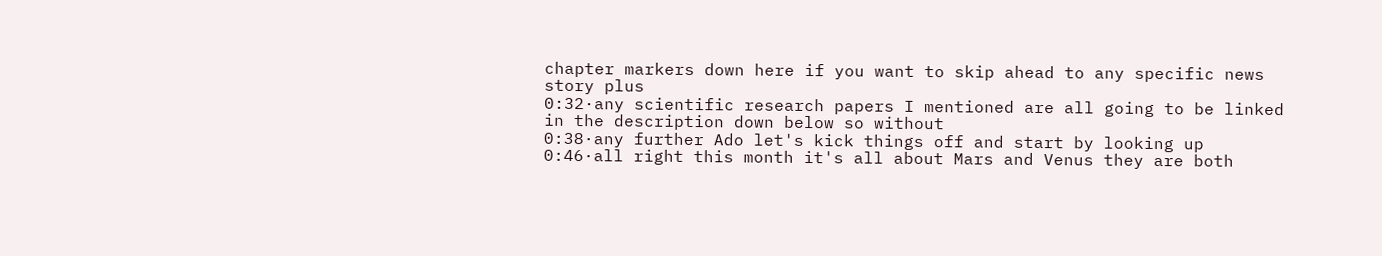chapter markers down here if you want to skip ahead to any specific news story plus
0:32·any scientific research papers I mentioned are all going to be linked in the description down below so without
0:38·any further Ado let's kick things off and start by looking up
0:46·all right this month it's all about Mars and Venus they are both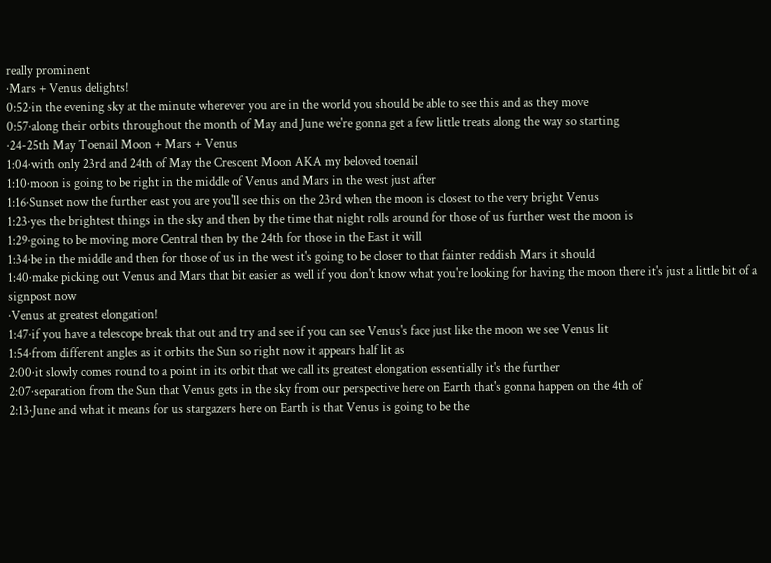really prominent
·Mars + Venus delights!
0:52·in the evening sky at the minute wherever you are in the world you should be able to see this and as they move
0:57·along their orbits throughout the month of May and June we're gonna get a few little treats along the way so starting
·24-25th May Toenail Moon + Mars + Venus
1:04·with only 23rd and 24th of May the Crescent Moon AKA my beloved toenail
1:10·moon is going to be right in the middle of Venus and Mars in the west just after
1:16·Sunset now the further east you are you'll see this on the 23rd when the moon is closest to the very bright Venus
1:23·yes the brightest things in the sky and then by the time that night rolls around for those of us further west the moon is
1:29·going to be moving more Central then by the 24th for those in the East it will
1:34·be in the middle and then for those of us in the west it's going to be closer to that fainter reddish Mars it should
1:40·make picking out Venus and Mars that bit easier as well if you don't know what you're looking for having the moon there it's just a little bit of a signpost now
·Venus at greatest elongation!
1:47·if you have a telescope break that out and try and see if you can see Venus's face just like the moon we see Venus lit
1:54·from different angles as it orbits the Sun so right now it appears half lit as
2:00·it slowly comes round to a point in its orbit that we call its greatest elongation essentially it's the further
2:07·separation from the Sun that Venus gets in the sky from our perspective here on Earth that's gonna happen on the 4th of
2:13·June and what it means for us stargazers here on Earth is that Venus is going to be the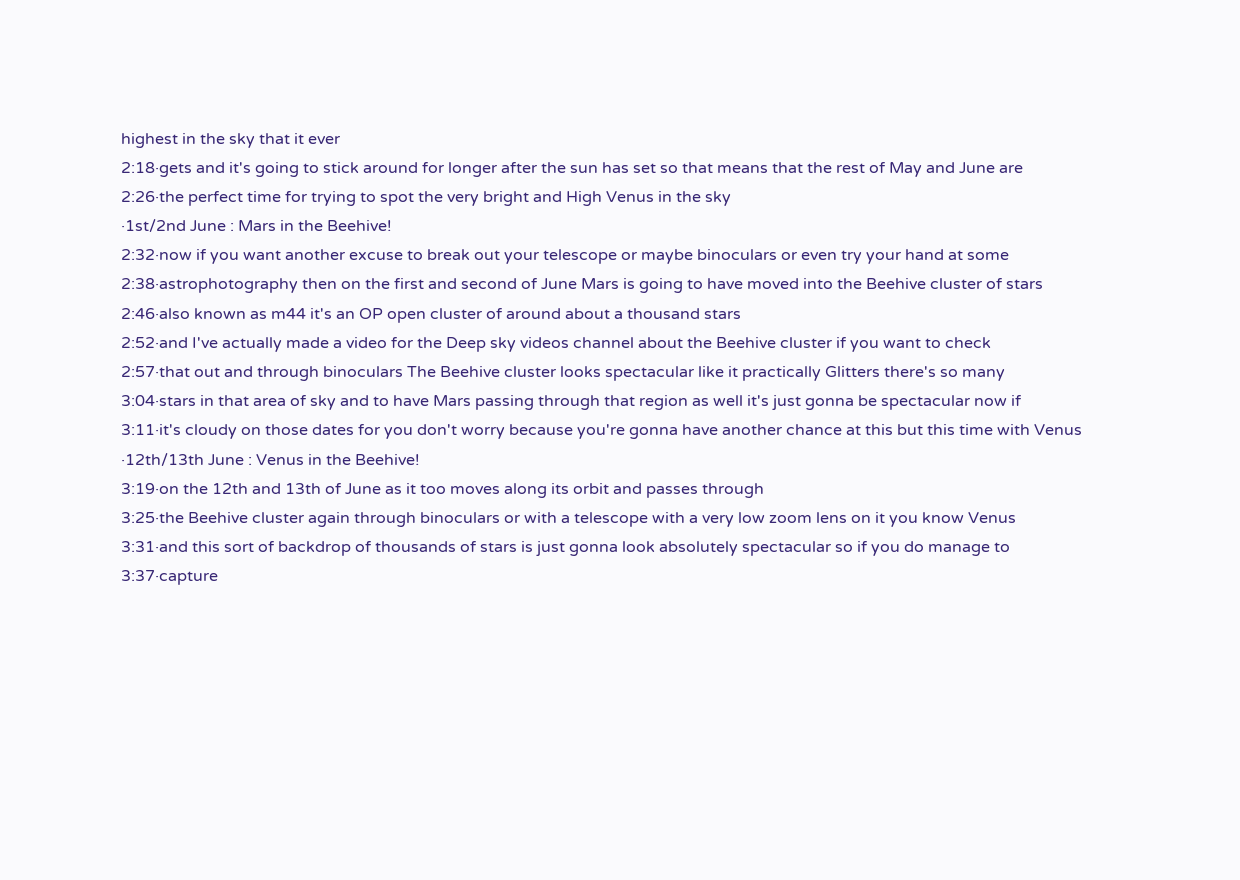highest in the sky that it ever
2:18·gets and it's going to stick around for longer after the sun has set so that means that the rest of May and June are
2:26·the perfect time for trying to spot the very bright and High Venus in the sky
·1st/2nd June : Mars in the Beehive!
2:32·now if you want another excuse to break out your telescope or maybe binoculars or even try your hand at some
2:38·astrophotography then on the first and second of June Mars is going to have moved into the Beehive cluster of stars
2:46·also known as m44 it's an OP open cluster of around about a thousand stars
2:52·and I've actually made a video for the Deep sky videos channel about the Beehive cluster if you want to check
2:57·that out and through binoculars The Beehive cluster looks spectacular like it practically Glitters there's so many
3:04·stars in that area of sky and to have Mars passing through that region as well it's just gonna be spectacular now if
3:11·it's cloudy on those dates for you don't worry because you're gonna have another chance at this but this time with Venus
·12th/13th June : Venus in the Beehive!
3:19·on the 12th and 13th of June as it too moves along its orbit and passes through
3:25·the Beehive cluster again through binoculars or with a telescope with a very low zoom lens on it you know Venus
3:31·and this sort of backdrop of thousands of stars is just gonna look absolutely spectacular so if you do manage to
3:37·capture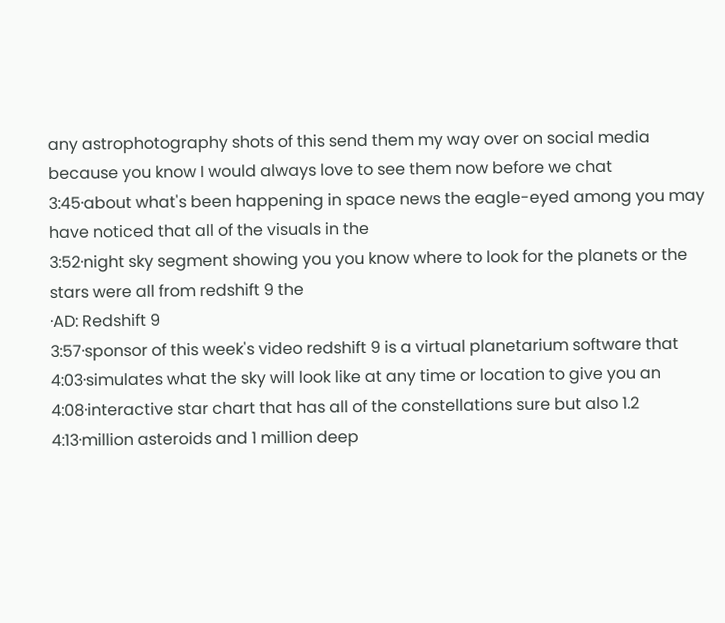any astrophotography shots of this send them my way over on social media because you know I would always love to see them now before we chat
3:45·about what's been happening in space news the eagle-eyed among you may have noticed that all of the visuals in the
3:52·night sky segment showing you you know where to look for the planets or the stars were all from redshift 9 the
·AD: Redshift 9
3:57·sponsor of this week's video redshift 9 is a virtual planetarium software that
4:03·simulates what the sky will look like at any time or location to give you an
4:08·interactive star chart that has all of the constellations sure but also 1.2
4:13·million asteroids and 1 million deep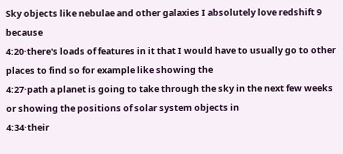Sky objects like nebulae and other galaxies I absolutely love redshift 9 because
4:20·there's loads of features in it that I would have to usually go to other places to find so for example like showing the
4:27·path a planet is going to take through the sky in the next few weeks or showing the positions of solar system objects in
4:34·their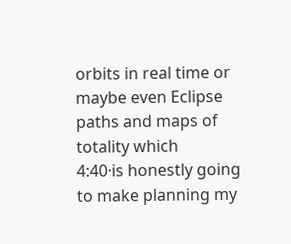orbits in real time or maybe even Eclipse paths and maps of totality which
4:40·is honestly going to make planning my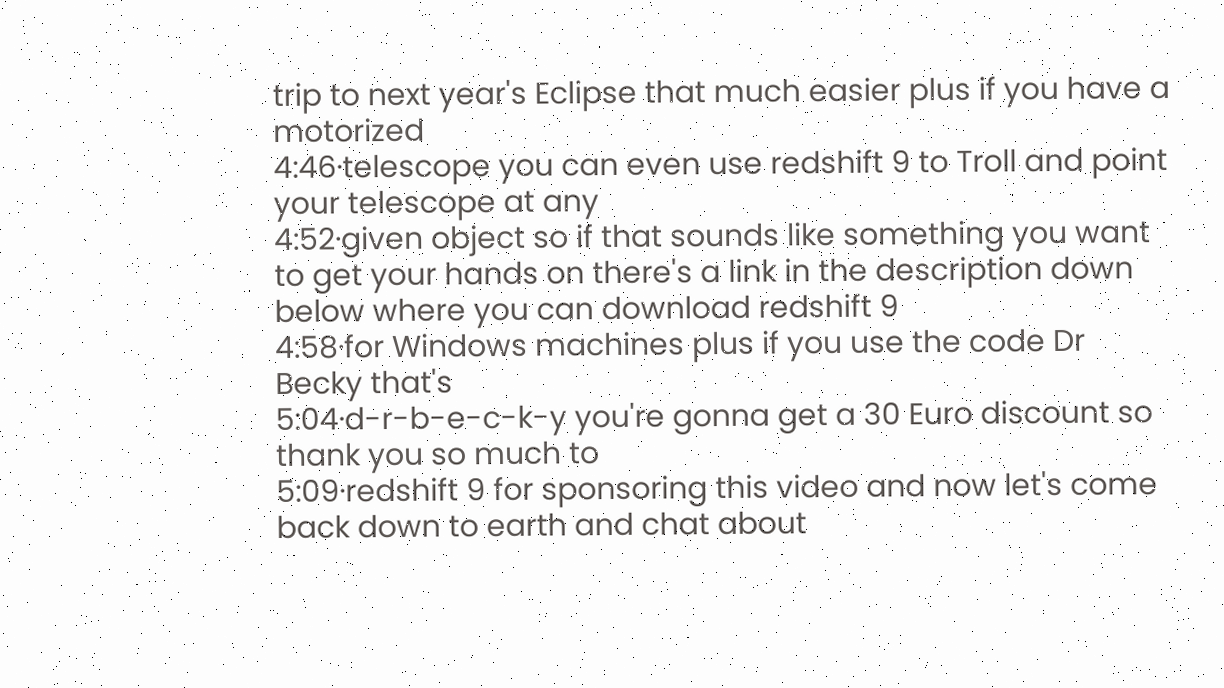trip to next year's Eclipse that much easier plus if you have a motorized
4:46·telescope you can even use redshift 9 to Troll and point your telescope at any
4:52·given object so if that sounds like something you want to get your hands on there's a link in the description down below where you can download redshift 9
4:58·for Windows machines plus if you use the code Dr Becky that's
5:04·d-r-b-e-c-k-y you're gonna get a 30 Euro discount so thank you so much to
5:09·redshift 9 for sponsoring this video and now let's come back down to earth and chat about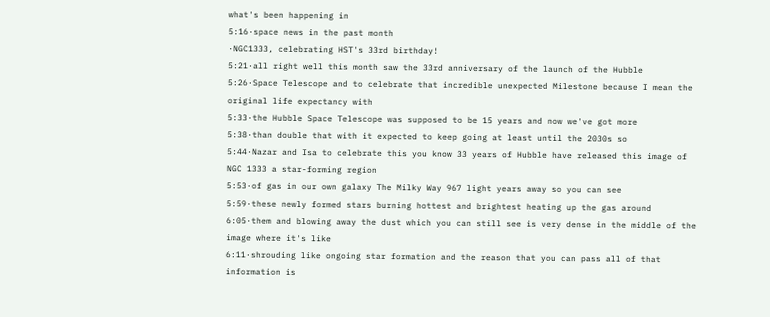what's been happening in
5:16·space news in the past month
·NGC1333, celebrating HST's 33rd birthday!
5:21·all right well this month saw the 33rd anniversary of the launch of the Hubble
5:26·Space Telescope and to celebrate that incredible unexpected Milestone because I mean the original life expectancy with
5:33·the Hubble Space Telescope was supposed to be 15 years and now we've got more
5:38·than double that with it expected to keep going at least until the 2030s so
5:44·Nazar and Isa to celebrate this you know 33 years of Hubble have released this image of NGC 1333 a star-forming region
5:53·of gas in our own galaxy The Milky Way 967 light years away so you can see
5:59·these newly formed stars burning hottest and brightest heating up the gas around
6:05·them and blowing away the dust which you can still see is very dense in the middle of the image where it's like
6:11·shrouding like ongoing star formation and the reason that you can pass all of that information is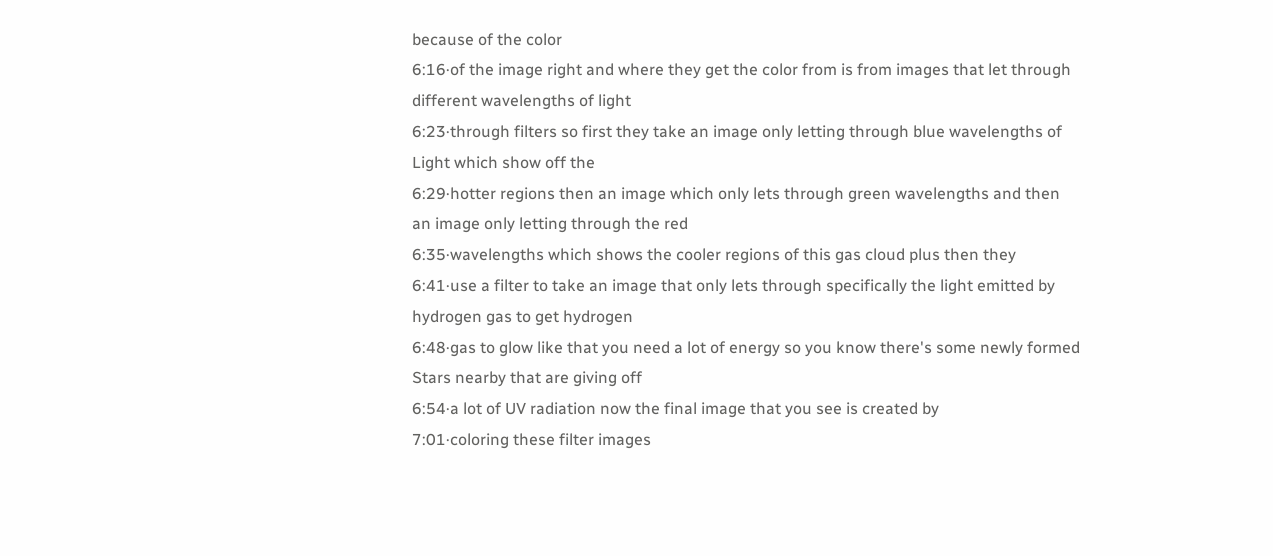because of the color
6:16·of the image right and where they get the color from is from images that let through different wavelengths of light
6:23·through filters so first they take an image only letting through blue wavelengths of Light which show off the
6:29·hotter regions then an image which only lets through green wavelengths and then an image only letting through the red
6:35·wavelengths which shows the cooler regions of this gas cloud plus then they
6:41·use a filter to take an image that only lets through specifically the light emitted by hydrogen gas to get hydrogen
6:48·gas to glow like that you need a lot of energy so you know there's some newly formed Stars nearby that are giving off
6:54·a lot of UV radiation now the final image that you see is created by
7:01·coloring these filter images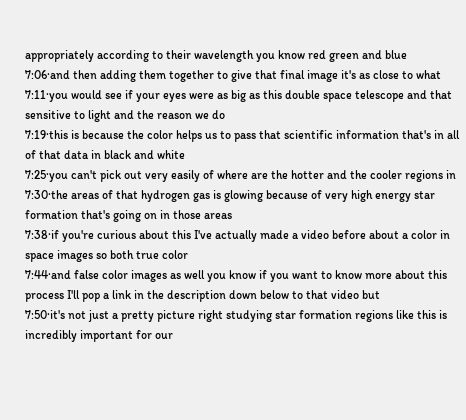appropriately according to their wavelength you know red green and blue
7:06·and then adding them together to give that final image it's as close to what
7:11·you would see if your eyes were as big as this double space telescope and that sensitive to light and the reason we do
7:19·this is because the color helps us to pass that scientific information that's in all of that data in black and white
7:25·you can't pick out very easily of where are the hotter and the cooler regions in
7:30·the areas of that hydrogen gas is glowing because of very high energy star formation that's going on in those areas
7:38·if you're curious about this I've actually made a video before about a color in space images so both true color
7:44·and false color images as well you know if you want to know more about this process I'll pop a link in the description down below to that video but
7:50·it's not just a pretty picture right studying star formation regions like this is incredibly important for our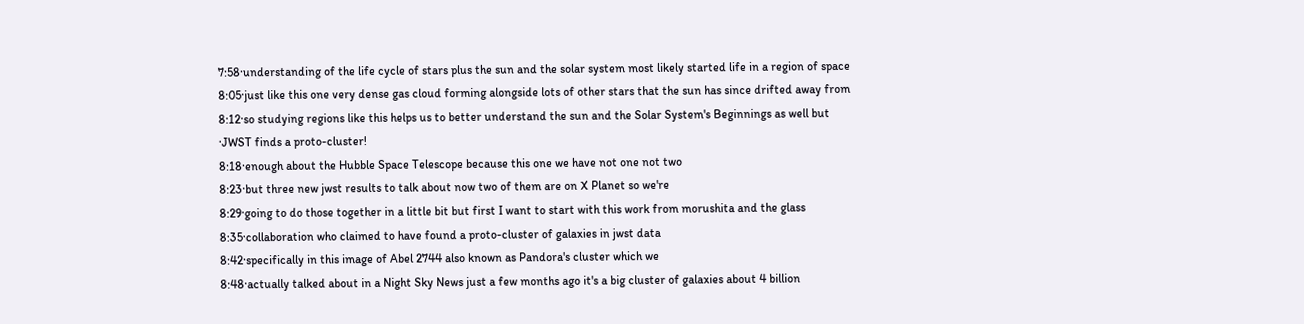7:58·understanding of the life cycle of stars plus the sun and the solar system most likely started life in a region of space
8:05·just like this one very dense gas cloud forming alongside lots of other stars that the sun has since drifted away from
8:12·so studying regions like this helps us to better understand the sun and the Solar System's Beginnings as well but
·JWST finds a proto-cluster!
8:18·enough about the Hubble Space Telescope because this one we have not one not two
8:23·but three new jwst results to talk about now two of them are on X Planet so we're
8:29·going to do those together in a little bit but first I want to start with this work from morushita and the glass
8:35·collaboration who claimed to have found a proto-cluster of galaxies in jwst data
8:42·specifically in this image of Abel 2744 also known as Pandora's cluster which we
8:48·actually talked about in a Night Sky News just a few months ago it's a big cluster of galaxies about 4 billion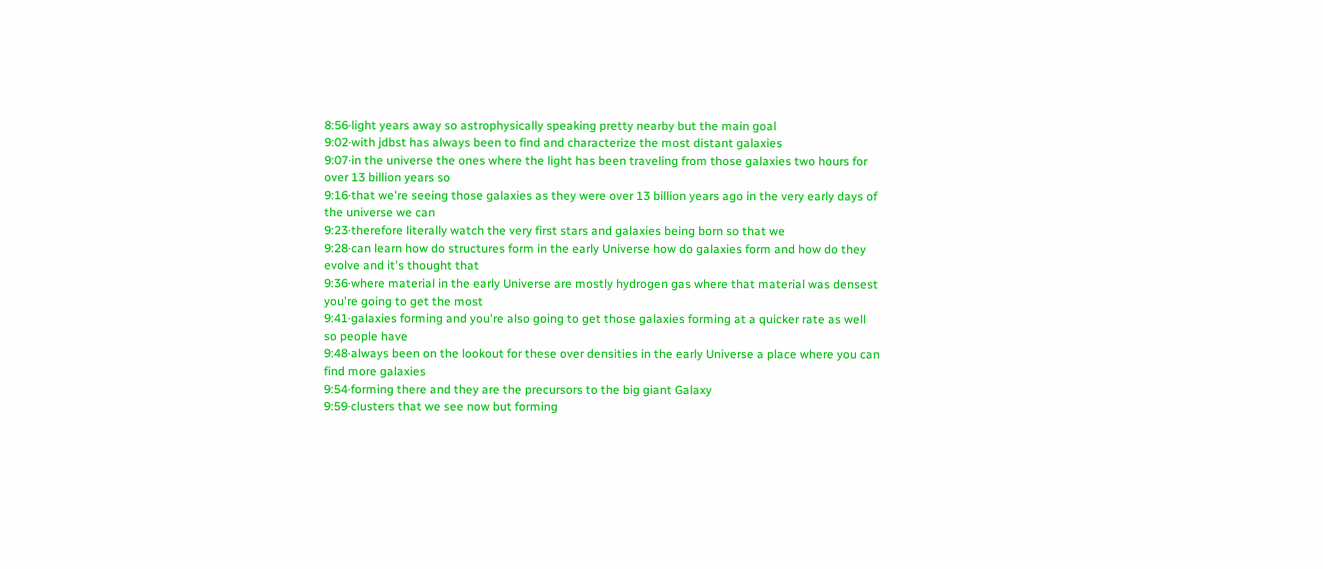8:56·light years away so astrophysically speaking pretty nearby but the main goal
9:02·with jdbst has always been to find and characterize the most distant galaxies
9:07·in the universe the ones where the light has been traveling from those galaxies two hours for over 13 billion years so
9:16·that we're seeing those galaxies as they were over 13 billion years ago in the very early days of the universe we can
9:23·therefore literally watch the very first stars and galaxies being born so that we
9:28·can learn how do structures form in the early Universe how do galaxies form and how do they evolve and it's thought that
9:36·where material in the early Universe are mostly hydrogen gas where that material was densest you're going to get the most
9:41·galaxies forming and you're also going to get those galaxies forming at a quicker rate as well so people have
9:48·always been on the lookout for these over densities in the early Universe a place where you can find more galaxies
9:54·forming there and they are the precursors to the big giant Galaxy
9:59·clusters that we see now but forming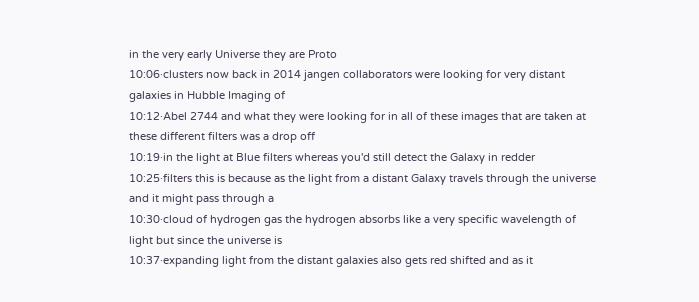in the very early Universe they are Proto
10:06·clusters now back in 2014 jangen collaborators were looking for very distant galaxies in Hubble Imaging of
10:12·Abel 2744 and what they were looking for in all of these images that are taken at these different filters was a drop off
10:19·in the light at Blue filters whereas you'd still detect the Galaxy in redder
10:25·filters this is because as the light from a distant Galaxy travels through the universe and it might pass through a
10:30·cloud of hydrogen gas the hydrogen absorbs like a very specific wavelength of light but since the universe is
10:37·expanding light from the distant galaxies also gets red shifted and as it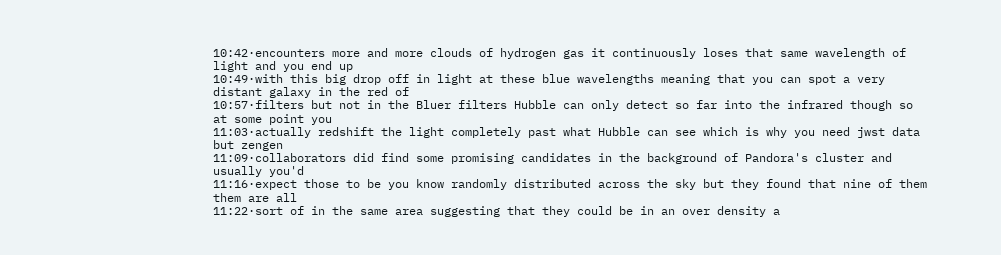10:42·encounters more and more clouds of hydrogen gas it continuously loses that same wavelength of light and you end up
10:49·with this big drop off in light at these blue wavelengths meaning that you can spot a very distant galaxy in the red of
10:57·filters but not in the Bluer filters Hubble can only detect so far into the infrared though so at some point you
11:03·actually redshift the light completely past what Hubble can see which is why you need jwst data but zengen
11:09·collaborators did find some promising candidates in the background of Pandora's cluster and usually you'd
11:16·expect those to be you know randomly distributed across the sky but they found that nine of them them are all
11:22·sort of in the same area suggesting that they could be in an over density a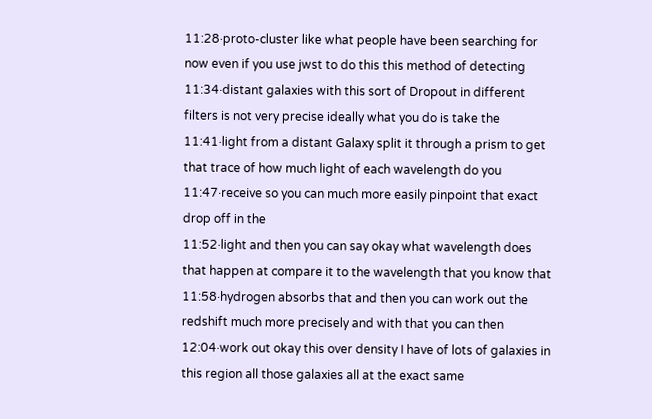11:28·proto-cluster like what people have been searching for now even if you use jwst to do this this method of detecting
11:34·distant galaxies with this sort of Dropout in different filters is not very precise ideally what you do is take the
11:41·light from a distant Galaxy split it through a prism to get that trace of how much light of each wavelength do you
11:47·receive so you can much more easily pinpoint that exact drop off in the
11:52·light and then you can say okay what wavelength does that happen at compare it to the wavelength that you know that
11:58·hydrogen absorbs that and then you can work out the redshift much more precisely and with that you can then
12:04·work out okay this over density I have of lots of galaxies in this region all those galaxies all at the exact same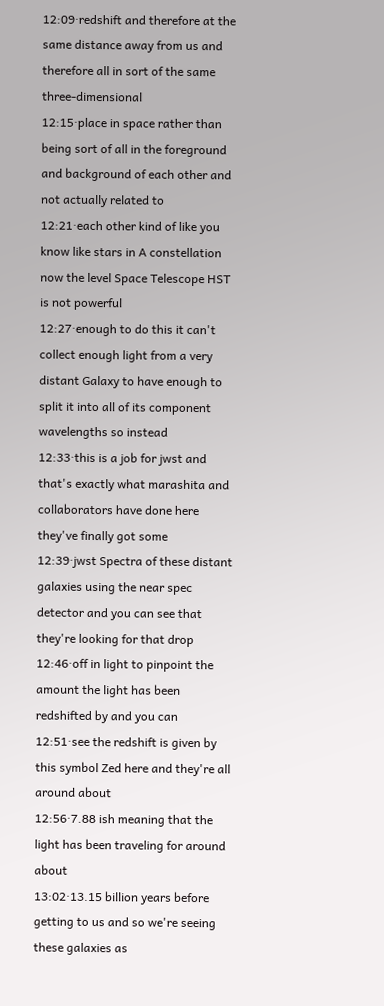12:09·redshift and therefore at the same distance away from us and therefore all in sort of the same three-dimensional
12:15·place in space rather than being sort of all in the foreground and background of each other and not actually related to
12:21·each other kind of like you know like stars in A constellation now the level Space Telescope HST is not powerful
12:27·enough to do this it can't collect enough light from a very distant Galaxy to have enough to split it into all of its component wavelengths so instead
12:33·this is a job for jwst and that's exactly what marashita and collaborators have done here they've finally got some
12:39·jwst Spectra of these distant galaxies using the near spec detector and you can see that they're looking for that drop
12:46·off in light to pinpoint the amount the light has been redshifted by and you can
12:51·see the redshift is given by this symbol Zed here and they're all around about
12:56·7.88 ish meaning that the light has been traveling for around about
13:02·13.15 billion years before getting to us and so we're seeing these galaxies as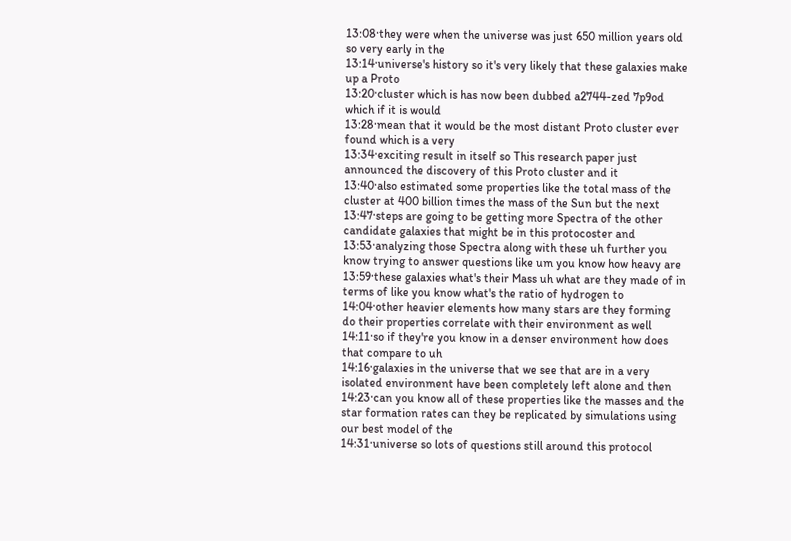13:08·they were when the universe was just 650 million years old so very early in the
13:14·universe's history so it's very likely that these galaxies make up a Proto
13:20·cluster which is has now been dubbed a2744-zed 7p9od which if it is would
13:28·mean that it would be the most distant Proto cluster ever found which is a very
13:34·exciting result in itself so This research paper just announced the discovery of this Proto cluster and it
13:40·also estimated some properties like the total mass of the cluster at 400 billion times the mass of the Sun but the next
13:47·steps are going to be getting more Spectra of the other candidate galaxies that might be in this protocoster and
13:53·analyzing those Spectra along with these uh further you know trying to answer questions like um you know how heavy are
13:59·these galaxies what's their Mass uh what are they made of in terms of like you know what's the ratio of hydrogen to
14:04·other heavier elements how many stars are they forming do their properties correlate with their environment as well
14:11·so if they're you know in a denser environment how does that compare to uh
14:16·galaxies in the universe that we see that are in a very isolated environment have been completely left alone and then
14:23·can you know all of these properties like the masses and the star formation rates can they be replicated by simulations using our best model of the
14:31·universe so lots of questions still around this protocol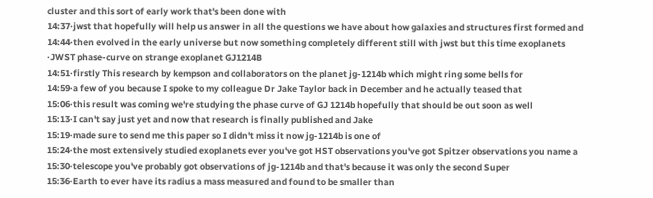cluster and this sort of early work that's been done with
14:37·jwst that hopefully will help us answer in all the questions we have about how galaxies and structures first formed and
14:44·then evolved in the early universe but now something completely different still with jwst but this time exoplanets
·JWST phase-curve on strange exoplanet GJ1214B
14:51·firstly This research by kempson and collaborators on the planet jg-1214b which might ring some bells for
14:59·a few of you because I spoke to my colleague Dr Jake Taylor back in December and he actually teased that
15:06·this result was coming we're studying the phase curve of GJ 1214b hopefully that should be out soon as well
15:13·I can't say just yet and now that research is finally published and Jake
15:19·made sure to send me this paper so I didn't miss it now jg-1214b is one of
15:24·the most extensively studied exoplanets ever you've got HST observations you've got Spitzer observations you name a
15:30·telescope you've probably got observations of jg-1214b and that's because it was only the second Super
15:36·Earth to ever have its radius a mass measured and found to be smaller than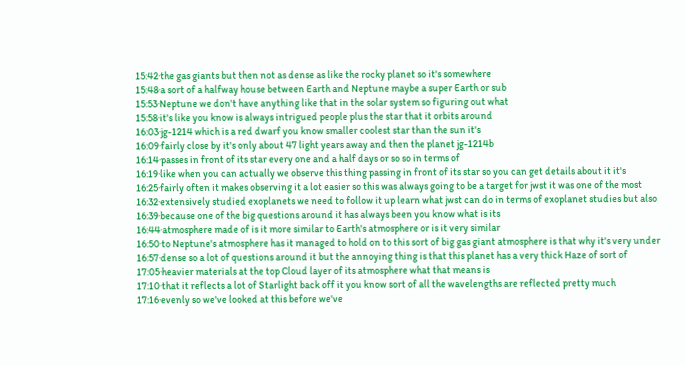15:42·the gas giants but then not as dense as like the rocky planet so it's somewhere
15:48·a sort of a halfway house between Earth and Neptune maybe a super Earth or sub
15:53·Neptune we don't have anything like that in the solar system so figuring out what
15:58·it's like you know is always intrigued people plus the star that it orbits around
16:03·jg-1214 which is a red dwarf you know smaller coolest star than the sun it's
16:09·fairly close by it's only about 47 light years away and then the planet jg-1214b
16:14·passes in front of its star every one and a half days or so so in terms of
16:19·like when you can actually we observe this thing passing in front of its star so you can get details about it it's
16:25·fairly often it makes observing it a lot easier so this was always going to be a target for jwst it was one of the most
16:32·extensively studied exoplanets we need to follow it up learn what jwst can do in terms of exoplanet studies but also
16:39·because one of the big questions around it has always been you know what is its
16:44·atmosphere made of is it more similar to Earth's atmosphere or is it very similar
16:50·to Neptune's atmosphere has it managed to hold on to this sort of big gas giant atmosphere is that why it's very under
16:57·dense so a lot of questions around it but the annoying thing is that this planet has a very thick Haze of sort of
17:05·heavier materials at the top Cloud layer of its atmosphere what that means is
17:10·that it reflects a lot of Starlight back off it you know sort of all the wavelengths are reflected pretty much
17:16·evenly so we've looked at this before we've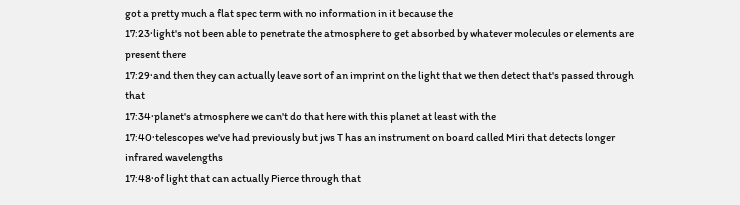got a pretty much a flat spec term with no information in it because the
17:23·light's not been able to penetrate the atmosphere to get absorbed by whatever molecules or elements are present there
17:29·and then they can actually leave sort of an imprint on the light that we then detect that's passed through that
17:34·planet's atmosphere we can't do that here with this planet at least with the
17:40·telescopes we've had previously but jws T has an instrument on board called Miri that detects longer infrared wavelengths
17:48·of light that can actually Pierce through that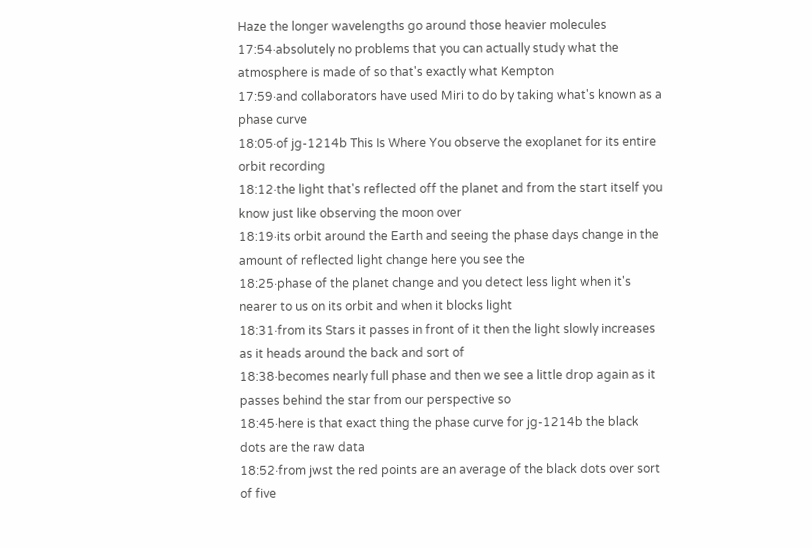Haze the longer wavelengths go around those heavier molecules
17:54·absolutely no problems that you can actually study what the atmosphere is made of so that's exactly what Kempton
17:59·and collaborators have used Miri to do by taking what's known as a phase curve
18:05·of jg-1214b This Is Where You observe the exoplanet for its entire orbit recording
18:12·the light that's reflected off the planet and from the start itself you know just like observing the moon over
18:19·its orbit around the Earth and seeing the phase days change in the amount of reflected light change here you see the
18:25·phase of the planet change and you detect less light when it's nearer to us on its orbit and when it blocks light
18:31·from its Stars it passes in front of it then the light slowly increases as it heads around the back and sort of
18:38·becomes nearly full phase and then we see a little drop again as it passes behind the star from our perspective so
18:45·here is that exact thing the phase curve for jg-1214b the black dots are the raw data
18:52·from jwst the red points are an average of the black dots over sort of five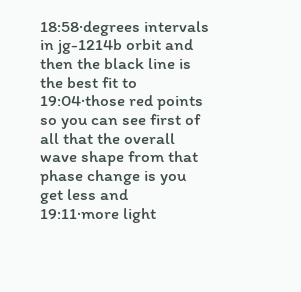18:58·degrees intervals in jg-1214b orbit and then the black line is the best fit to
19:04·those red points so you can see first of all that the overall wave shape from that phase change is you get less and
19:11·more light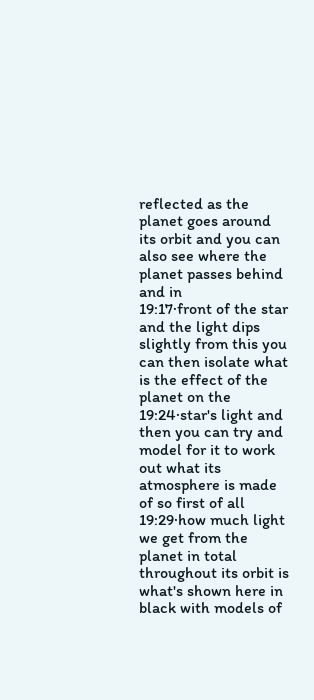reflected as the planet goes around its orbit and you can also see where the planet passes behind and in
19:17·front of the star and the light dips slightly from this you can then isolate what is the effect of the planet on the
19:24·star's light and then you can try and model for it to work out what its atmosphere is made of so first of all
19:29·how much light we get from the planet in total throughout its orbit is what's shown here in black with models of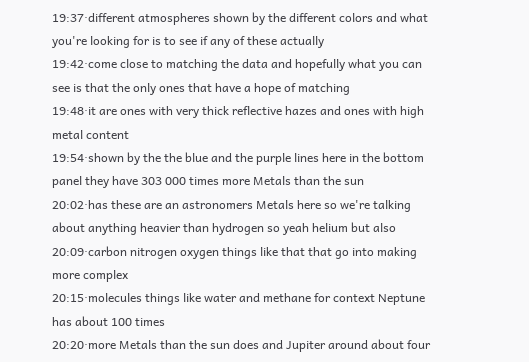19:37·different atmospheres shown by the different colors and what you're looking for is to see if any of these actually
19:42·come close to matching the data and hopefully what you can see is that the only ones that have a hope of matching
19:48·it are ones with very thick reflective hazes and ones with high metal content
19:54·shown by the the blue and the purple lines here in the bottom panel they have 303 000 times more Metals than the sun
20:02·has these are an astronomers Metals here so we're talking about anything heavier than hydrogen so yeah helium but also
20:09·carbon nitrogen oxygen things like that that go into making more complex
20:15·molecules things like water and methane for context Neptune has about 100 times
20:20·more Metals than the sun does and Jupiter around about four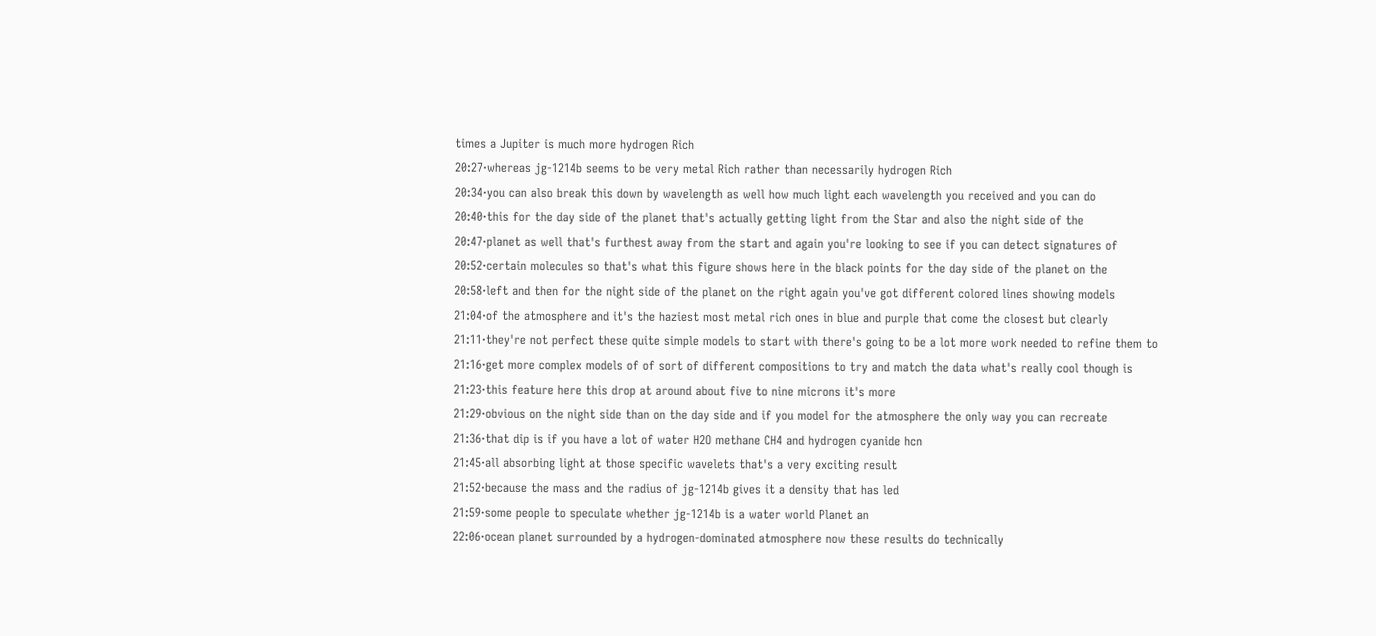times a Jupiter is much more hydrogen Rich
20:27·whereas jg-1214b seems to be very metal Rich rather than necessarily hydrogen Rich
20:34·you can also break this down by wavelength as well how much light each wavelength you received and you can do
20:40·this for the day side of the planet that's actually getting light from the Star and also the night side of the
20:47·planet as well that's furthest away from the start and again you're looking to see if you can detect signatures of
20:52·certain molecules so that's what this figure shows here in the black points for the day side of the planet on the
20:58·left and then for the night side of the planet on the right again you've got different colored lines showing models
21:04·of the atmosphere and it's the haziest most metal rich ones in blue and purple that come the closest but clearly
21:11·they're not perfect these quite simple models to start with there's going to be a lot more work needed to refine them to
21:16·get more complex models of of sort of different compositions to try and match the data what's really cool though is
21:23·this feature here this drop at around about five to nine microns it's more
21:29·obvious on the night side than on the day side and if you model for the atmosphere the only way you can recreate
21:36·that dip is if you have a lot of water H2O methane CH4 and hydrogen cyanide hcn
21:45·all absorbing light at those specific wavelets that's a very exciting result
21:52·because the mass and the radius of jg-1214b gives it a density that has led
21:59·some people to speculate whether jg-1214b is a water world Planet an
22:06·ocean planet surrounded by a hydrogen-dominated atmosphere now these results do technically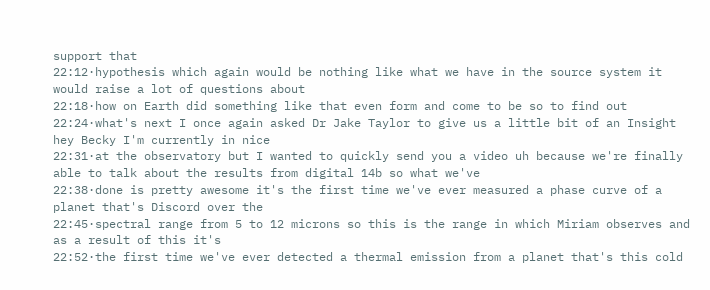support that
22:12·hypothesis which again would be nothing like what we have in the source system it would raise a lot of questions about
22:18·how on Earth did something like that even form and come to be so to find out
22:24·what's next I once again asked Dr Jake Taylor to give us a little bit of an Insight hey Becky I'm currently in nice
22:31·at the observatory but I wanted to quickly send you a video uh because we're finally able to talk about the results from digital 14b so what we've
22:38·done is pretty awesome it's the first time we've ever measured a phase curve of a planet that's Discord over the
22:45·spectral range from 5 to 12 microns so this is the range in which Miriam observes and as a result of this it's
22:52·the first time we've ever detected a thermal emission from a planet that's this cold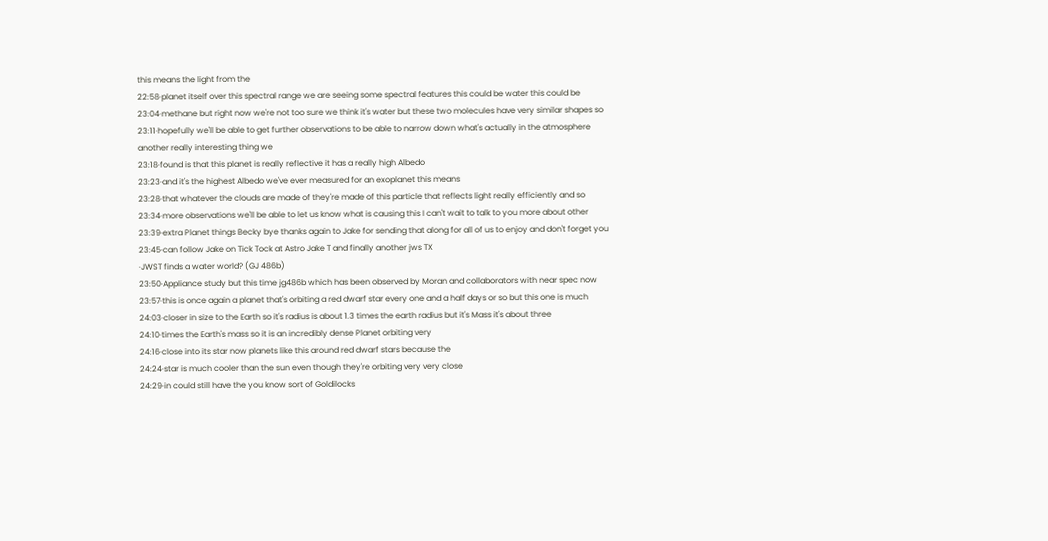this means the light from the
22:58·planet itself over this spectral range we are seeing some spectral features this could be water this could be
23:04·methane but right now we're not too sure we think it's water but these two molecules have very similar shapes so
23:11·hopefully we'll be able to get further observations to be able to narrow down what's actually in the atmosphere another really interesting thing we
23:18·found is that this planet is really reflective it has a really high Albedo
23:23·and it's the highest Albedo we've ever measured for an exoplanet this means
23:28·that whatever the clouds are made of they're made of this particle that reflects light really efficiently and so
23:34·more observations we'll be able to let us know what is causing this I can't wait to talk to you more about other
23:39·extra Planet things Becky bye thanks again to Jake for sending that along for all of us to enjoy and don't forget you
23:45·can follow Jake on Tick Tock at Astro Jake T and finally another jws TX
·JWST finds a water world? (GJ 486b)
23:50·Appliance study but this time jg486b which has been observed by Moran and collaborators with near spec now
23:57·this is once again a planet that's orbiting a red dwarf star every one and a half days or so but this one is much
24:03·closer in size to the Earth so it's radius is about 1.3 times the earth radius but it's Mass it's about three
24:10·times the Earth's mass so it is an incredibly dense Planet orbiting very
24:16·close into its star now planets like this around red dwarf stars because the
24:24·star is much cooler than the sun even though they're orbiting very very close
24:29·in could still have the you know sort of Goldilocks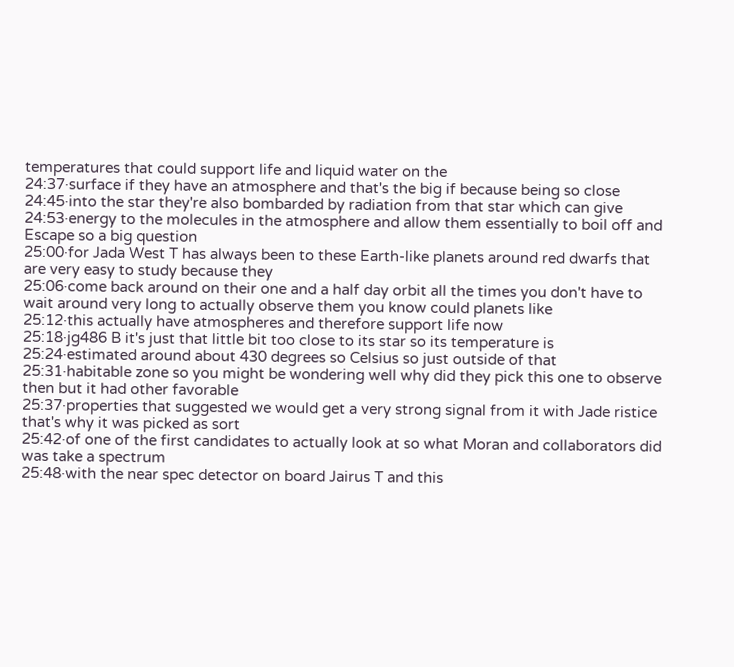temperatures that could support life and liquid water on the
24:37·surface if they have an atmosphere and that's the big if because being so close
24:45·into the star they're also bombarded by radiation from that star which can give
24:53·energy to the molecules in the atmosphere and allow them essentially to boil off and Escape so a big question
25:00·for Jada West T has always been to these Earth-like planets around red dwarfs that are very easy to study because they
25:06·come back around on their one and a half day orbit all the times you don't have to wait around very long to actually observe them you know could planets like
25:12·this actually have atmospheres and therefore support life now
25:18·jg486 B it's just that little bit too close to its star so its temperature is
25:24·estimated around about 430 degrees so Celsius so just outside of that
25:31·habitable zone so you might be wondering well why did they pick this one to observe then but it had other favorable
25:37·properties that suggested we would get a very strong signal from it with Jade ristice that's why it was picked as sort
25:42·of one of the first candidates to actually look at so what Moran and collaborators did was take a spectrum
25:48·with the near spec detector on board Jairus T and this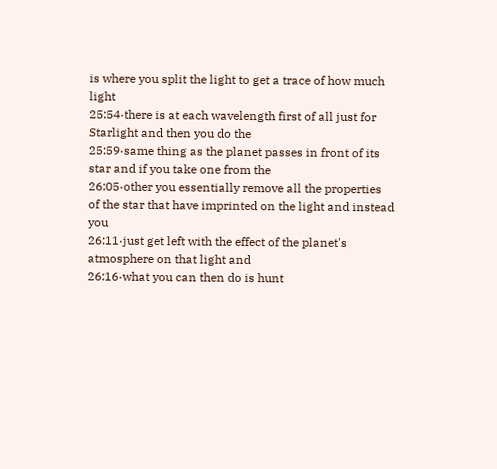is where you split the light to get a trace of how much light
25:54·there is at each wavelength first of all just for Starlight and then you do the
25:59·same thing as the planet passes in front of its star and if you take one from the
26:05·other you essentially remove all the properties of the star that have imprinted on the light and instead you
26:11·just get left with the effect of the planet's atmosphere on that light and
26:16·what you can then do is hunt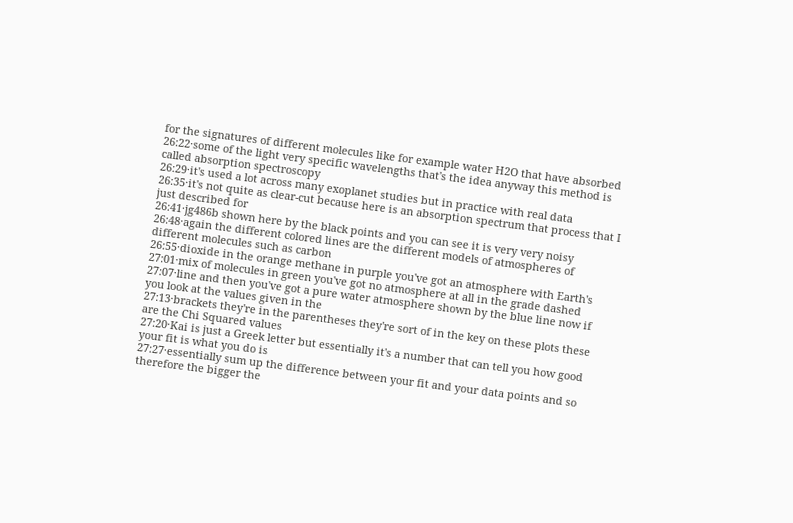for the signatures of different molecules like for example water H2O that have absorbed
26:22·some of the light very specific wavelengths that's the idea anyway this method is called absorption spectroscopy
26:29·it's used a lot across many exoplanet studies but in practice with real data
26:35·it's not quite as clear-cut because here is an absorption spectrum that process that I just described for
26:41·jg486b shown here by the black points and you can see it is very very noisy
26:48·again the different colored lines are the different models of atmospheres of different molecules such as carbon
26:55·dioxide in the orange methane in purple you've got an atmosphere with Earth's
27:01·mix of molecules in green you've got no atmosphere at all in the grade dashed
27:07·line and then you've got a pure water atmosphere shown by the blue line now if you look at the values given in the
27:13·brackets they're in the parentheses they're sort of in the key on these plots these are the Chi Squared values
27:20·Kai is just a Greek letter but essentially it's a number that can tell you how good your fit is what you do is
27:27·essentially sum up the difference between your fit and your data points and so therefore the bigger the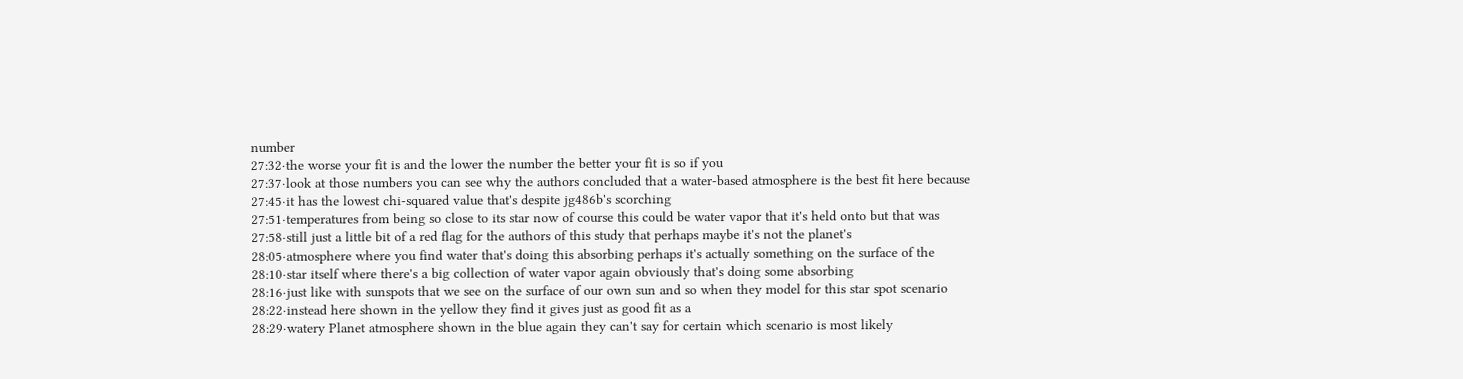number
27:32·the worse your fit is and the lower the number the better your fit is so if you
27:37·look at those numbers you can see why the authors concluded that a water-based atmosphere is the best fit here because
27:45·it has the lowest chi-squared value that's despite jg486b's scorching
27:51·temperatures from being so close to its star now of course this could be water vapor that it's held onto but that was
27:58·still just a little bit of a red flag for the authors of this study that perhaps maybe it's not the planet's
28:05·atmosphere where you find water that's doing this absorbing perhaps it's actually something on the surface of the
28:10·star itself where there's a big collection of water vapor again obviously that's doing some absorbing
28:16·just like with sunspots that we see on the surface of our own sun and so when they model for this star spot scenario
28:22·instead here shown in the yellow they find it gives just as good fit as a
28:29·watery Planet atmosphere shown in the blue again they can't say for certain which scenario is most likely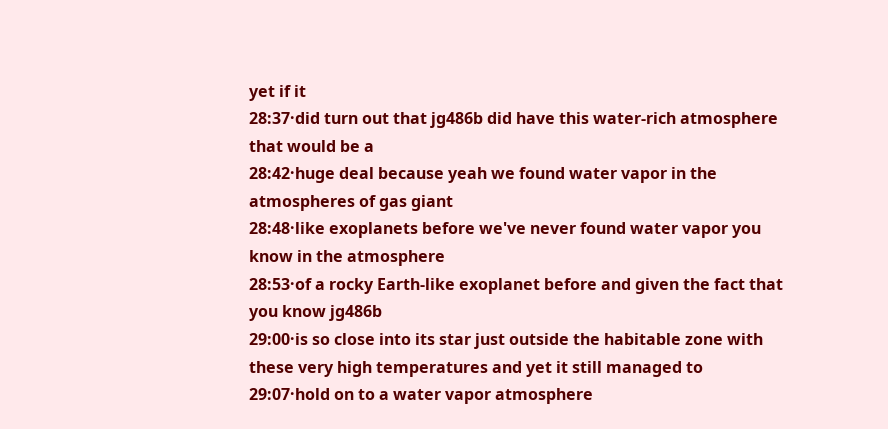yet if it
28:37·did turn out that jg486b did have this water-rich atmosphere that would be a
28:42·huge deal because yeah we found water vapor in the atmospheres of gas giant
28:48·like exoplanets before we've never found water vapor you know in the atmosphere
28:53·of a rocky Earth-like exoplanet before and given the fact that you know jg486b
29:00·is so close into its star just outside the habitable zone with these very high temperatures and yet it still managed to
29:07·hold on to a water vapor atmosphere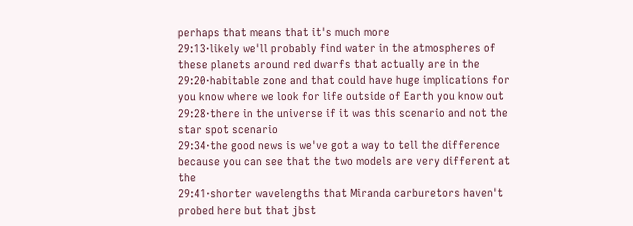perhaps that means that it's much more
29:13·likely we'll probably find water in the atmospheres of these planets around red dwarfs that actually are in the
29:20·habitable zone and that could have huge implications for you know where we look for life outside of Earth you know out
29:28·there in the universe if it was this scenario and not the star spot scenario
29:34·the good news is we've got a way to tell the difference because you can see that the two models are very different at the
29:41·shorter wavelengths that Miranda carburetors haven't probed here but that jbst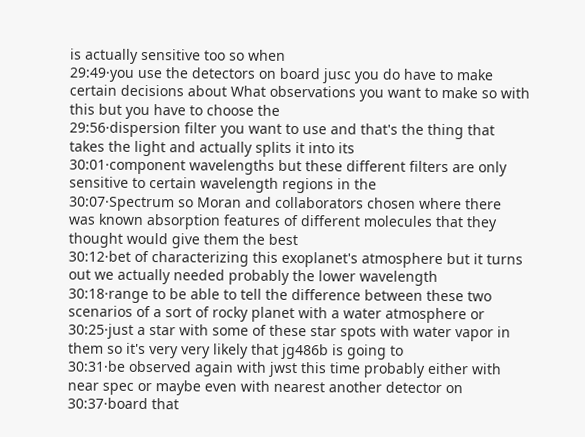is actually sensitive too so when
29:49·you use the detectors on board jusc you do have to make certain decisions about What observations you want to make so with this but you have to choose the
29:56·dispersion filter you want to use and that's the thing that takes the light and actually splits it into its
30:01·component wavelengths but these different filters are only sensitive to certain wavelength regions in the
30:07·Spectrum so Moran and collaborators chosen where there was known absorption features of different molecules that they thought would give them the best
30:12·bet of characterizing this exoplanet's atmosphere but it turns out we actually needed probably the lower wavelength
30:18·range to be able to tell the difference between these two scenarios of a sort of rocky planet with a water atmosphere or
30:25·just a star with some of these star spots with water vapor in them so it's very very likely that jg486b is going to
30:31·be observed again with jwst this time probably either with near spec or maybe even with nearest another detector on
30:37·board that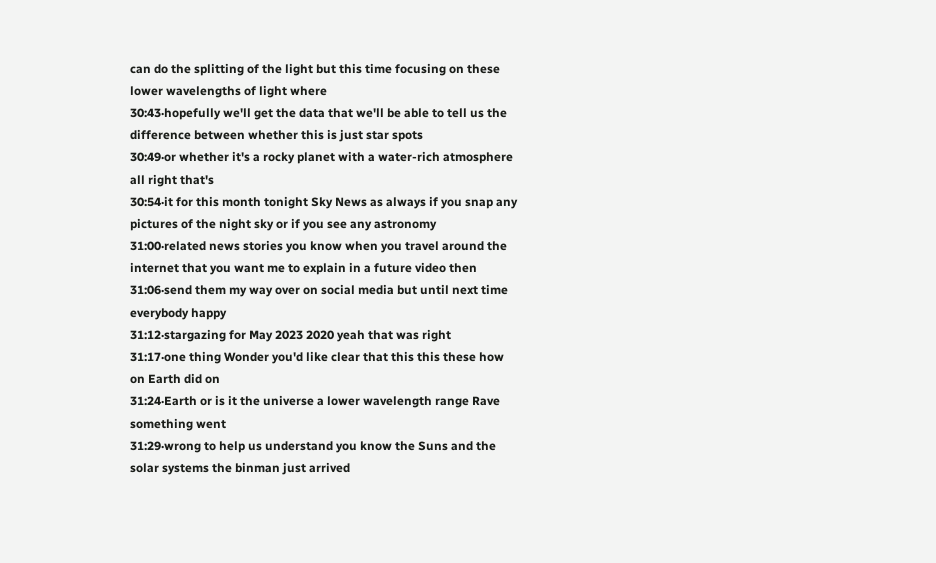can do the splitting of the light but this time focusing on these lower wavelengths of light where
30:43·hopefully we'll get the data that we'll be able to tell us the difference between whether this is just star spots
30:49·or whether it's a rocky planet with a water-rich atmosphere all right that's
30:54·it for this month tonight Sky News as always if you snap any pictures of the night sky or if you see any astronomy
31:00·related news stories you know when you travel around the internet that you want me to explain in a future video then
31:06·send them my way over on social media but until next time everybody happy
31:12·stargazing for May 2023 2020 yeah that was right
31:17·one thing Wonder you'd like clear that this this these how on Earth did on
31:24·Earth or is it the universe a lower wavelength range Rave something went
31:29·wrong to help us understand you know the Suns and the solar systems the binman just arrived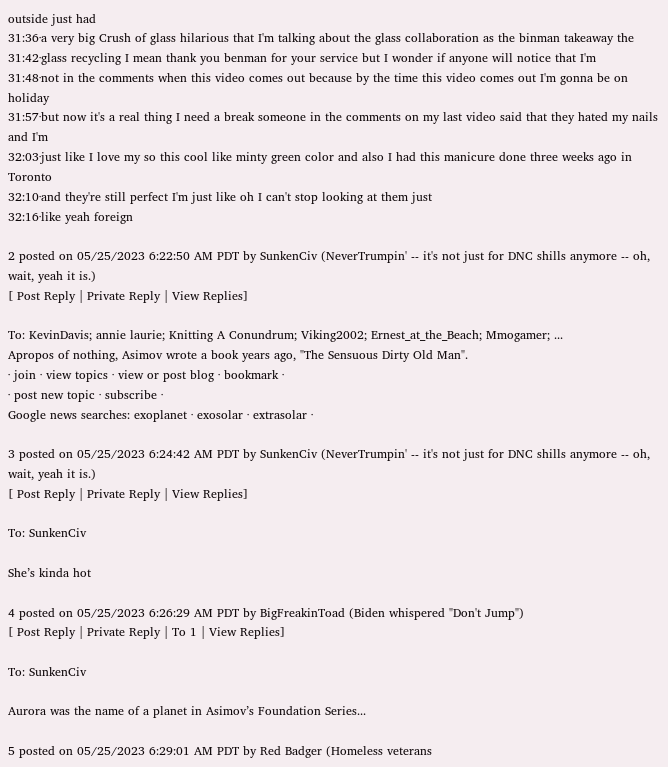outside just had
31:36·a very big Crush of glass hilarious that I'm talking about the glass collaboration as the binman takeaway the
31:42·glass recycling I mean thank you benman for your service but I wonder if anyone will notice that I'm
31:48·not in the comments when this video comes out because by the time this video comes out I'm gonna be on holiday
31:57·but now it's a real thing I need a break someone in the comments on my last video said that they hated my nails and I'm
32:03·just like I love my so this cool like minty green color and also I had this manicure done three weeks ago in Toronto
32:10·and they're still perfect I'm just like oh I can't stop looking at them just
32:16·like yeah foreign

2 posted on 05/25/2023 6:22:50 AM PDT by SunkenCiv (NeverTrumpin' -- it's not just for DNC shills anymore -- oh, wait, yeah it is.)
[ Post Reply | Private Reply | View Replies]

To: KevinDavis; annie laurie; Knitting A Conundrum; Viking2002; Ernest_at_the_Beach; Mmogamer; ...
Apropos of nothing, Asimov wrote a book years ago, "The Sensuous Dirty Old Man".
· join · view topics · view or post blog · bookmark ·
· post new topic · subscribe ·
Google news searches: exoplanet · exosolar · extrasolar ·

3 posted on 05/25/2023 6:24:42 AM PDT by SunkenCiv (NeverTrumpin' -- it's not just for DNC shills anymore -- oh, wait, yeah it is.)
[ Post Reply | Private Reply | View Replies]

To: SunkenCiv

She’s kinda hot

4 posted on 05/25/2023 6:26:29 AM PDT by BigFreakinToad (Biden whispered "Don't Jump")
[ Post Reply | Private Reply | To 1 | View Replies]

To: SunkenCiv

Aurora was the name of a planet in Asimov’s Foundation Series...

5 posted on 05/25/2023 6:29:01 AM PDT by Red Badger (Homeless veterans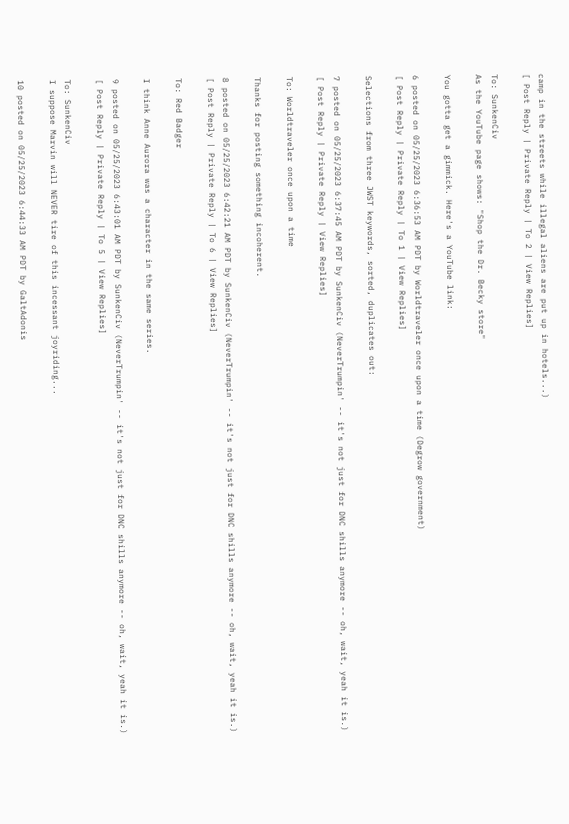camp in the streets while illegal aliens are put up in hotels...)
[ Post Reply | Private Reply | To 2 | View Replies]

To: SunkenCiv
As the YouTube page shows: "Shop the Dr. Becky store"

You gotta get a gimmick. Here's a YouTube link:

6 posted on 05/25/2023 6:36:53 AM PDT by Worldtraveler once upon a time (Degrow government)
[ Post Reply | Private Reply | To 1 | View Replies]

Selections from three JWST keywords, sorted, duplicates out:

7 posted on 05/25/2023 6:37:45 AM PDT by SunkenCiv (NeverTrumpin' -- it's not just for DNC shills anymore -- oh, wait, yeah it is.)
[ Post Reply | Private Reply | View Replies]

To: Worldtraveler once upon a time

Thanks for posting something incoherent.

8 posted on 05/25/2023 6:42:21 AM PDT by SunkenCiv (NeverTrumpin' -- it's not just for DNC shills anymore -- oh, wait, yeah it is.)
[ Post Reply | Private Reply | To 6 | View Replies]

To: Red Badger

I think Anne Aurora was a character in the same series.

9 posted on 05/25/2023 6:43:01 AM PDT by SunkenCiv (NeverTrumpin' -- it's not just for DNC shills anymore -- oh, wait, yeah it is.)
[ Post Reply | Private Reply | To 5 | View Replies]

To: SunkenCiv
I suppose Marvin will NEVER tire of this incessant joyriding...

10 posted on 05/25/2023 6:44:33 AM PDT by GaltAdonis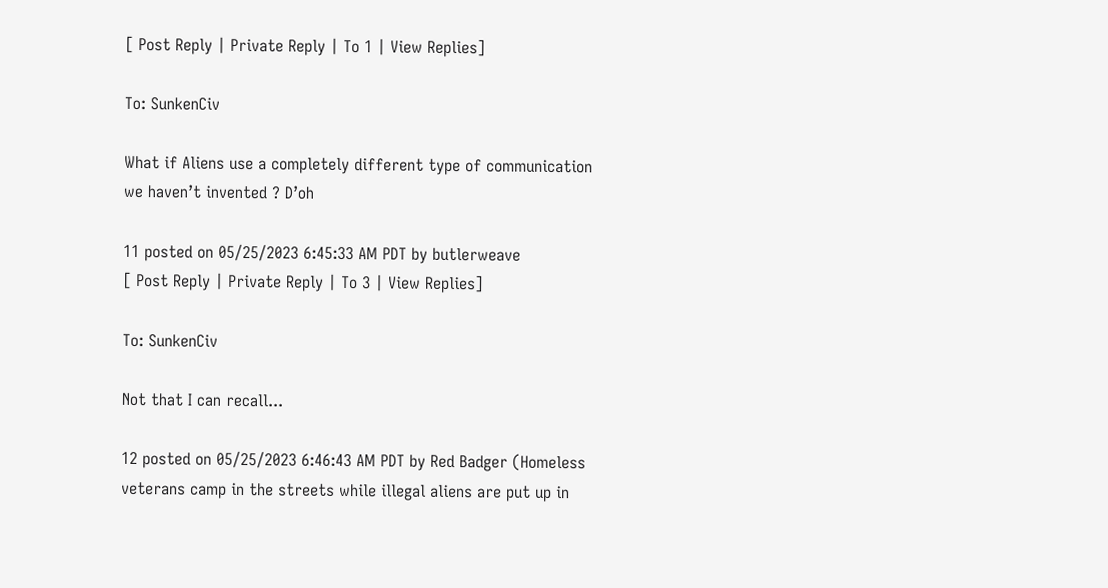[ Post Reply | Private Reply | To 1 | View Replies]

To: SunkenCiv

What if Aliens use a completely different type of communication we haven’t invented ? D’oh

11 posted on 05/25/2023 6:45:33 AM PDT by butlerweave
[ Post Reply | Private Reply | To 3 | View Replies]

To: SunkenCiv

Not that I can recall...

12 posted on 05/25/2023 6:46:43 AM PDT by Red Badger (Homeless veterans camp in the streets while illegal aliens are put up in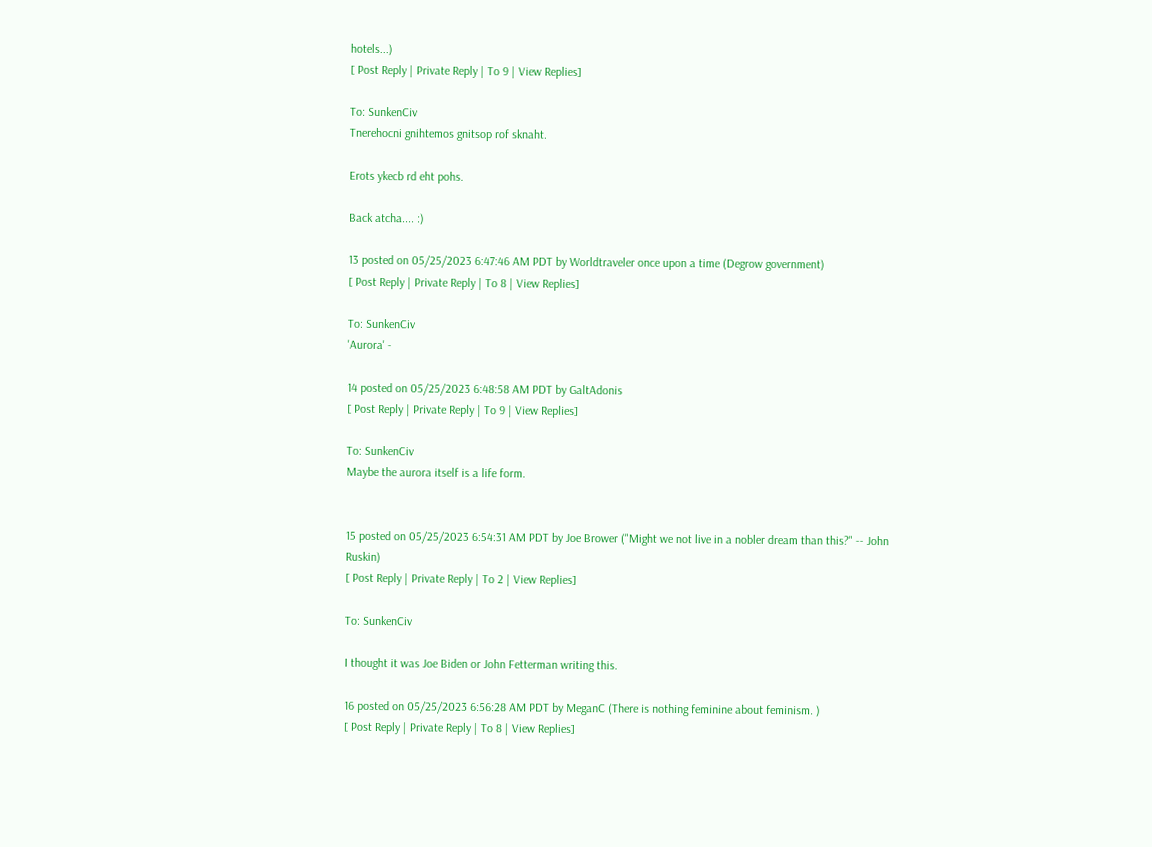hotels...)
[ Post Reply | Private Reply | To 9 | View Replies]

To: SunkenCiv
Tnerehocni gnihtemos gnitsop rof sknaht.

Erots ykecb rd eht pohs.

Back atcha.... :)

13 posted on 05/25/2023 6:47:46 AM PDT by Worldtraveler once upon a time (Degrow government)
[ Post Reply | Private Reply | To 8 | View Replies]

To: SunkenCiv
'Aurora' -

14 posted on 05/25/2023 6:48:58 AM PDT by GaltAdonis
[ Post Reply | Private Reply | To 9 | View Replies]

To: SunkenCiv
Maybe the aurora itself is a life form.


15 posted on 05/25/2023 6:54:31 AM PDT by Joe Brower ("Might we not live in a nobler dream than this?" -- John Ruskin)
[ Post Reply | Private Reply | To 2 | View Replies]

To: SunkenCiv

I thought it was Joe Biden or John Fetterman writing this.

16 posted on 05/25/2023 6:56:28 AM PDT by MeganC (There is nothing feminine about feminism. )
[ Post Reply | Private Reply | To 8 | View Replies]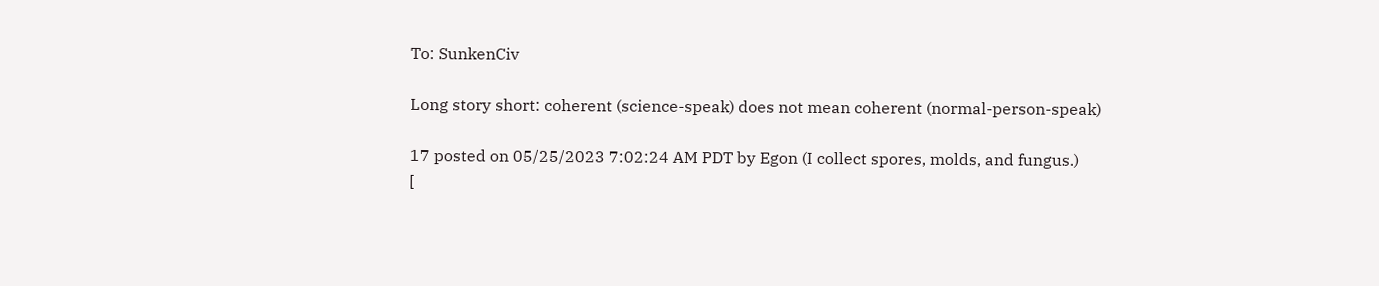To: SunkenCiv

Long story short: coherent (science-speak) does not mean coherent (normal-person-speak)

17 posted on 05/25/2023 7:02:24 AM PDT by Egon (I collect spores, molds, and fungus.)
[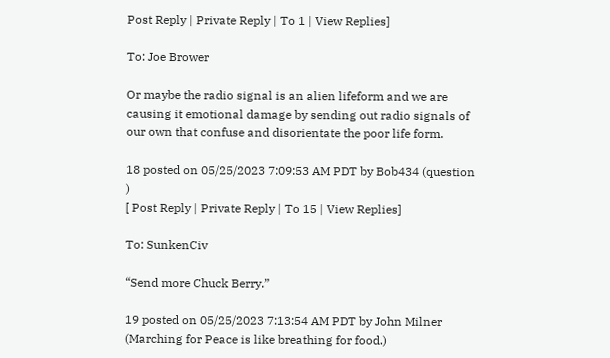Post Reply | Private Reply | To 1 | View Replies]

To: Joe Brower

Or maybe the radio signal is an alien lifeform and we are causing it emotional damage by sending out radio signals of our own that confuse and disorientate the poor life form.

18 posted on 05/25/2023 7:09:53 AM PDT by Bob434 (question )
[ Post Reply | Private Reply | To 15 | View Replies]

To: SunkenCiv

“Send more Chuck Berry.”

19 posted on 05/25/2023 7:13:54 AM PDT by John Milner (Marching for Peace is like breathing for food.)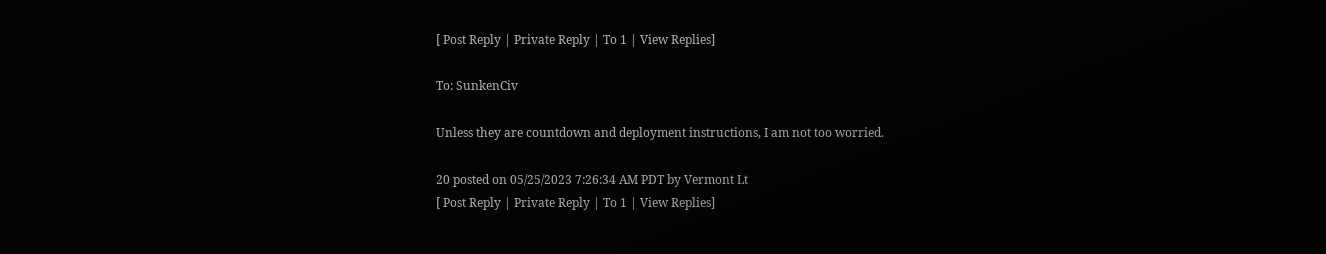[ Post Reply | Private Reply | To 1 | View Replies]

To: SunkenCiv

Unless they are countdown and deployment instructions, I am not too worried.

20 posted on 05/25/2023 7:26:34 AM PDT by Vermont Lt
[ Post Reply | Private Reply | To 1 | View Replies]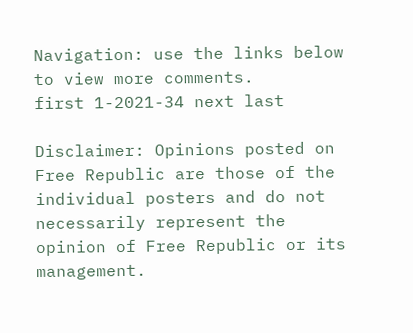Navigation: use the links below to view more comments.
first 1-2021-34 next last

Disclaimer: Opinions posted on Free Republic are those of the individual posters and do not necessarily represent the opinion of Free Republic or its management.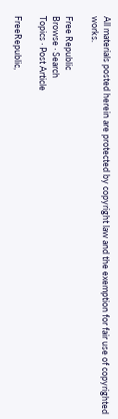All materials posted herein are protected by copyright law and the exemption for fair use of copyrighted works.

Free Republic
Browse · Search
Topics · Post Article

FreeRepublic,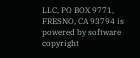LLC, PO BOX 9771, FRESNO, CA 93794 is powered by software copyright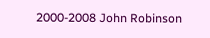2000-2008 John Robinson